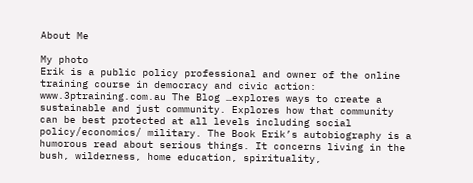About Me

My photo
Erik is a public policy professional and owner of the online training course in democracy and civic action: www.3ptraining.com.au The Blog …explores ways to create a sustainable and just community. Explores how that community can be best protected at all levels including social policy/economics/ military. The Book Erik’s autobiography is a humorous read about serious things. It concerns living in the bush, wilderness, home education, spirituality,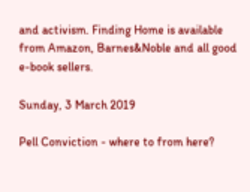and activism. Finding Home is available from Amazon, Barnes&Noble and all good e-book sellers.

Sunday, 3 March 2019

Pell Conviction - where to from here?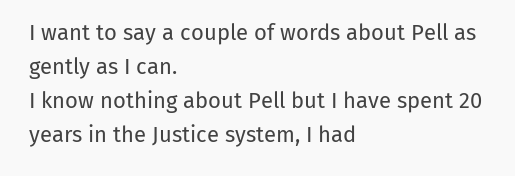I want to say a couple of words about Pell as gently as I can.
I know nothing about Pell but I have spent 20 years in the Justice system, I had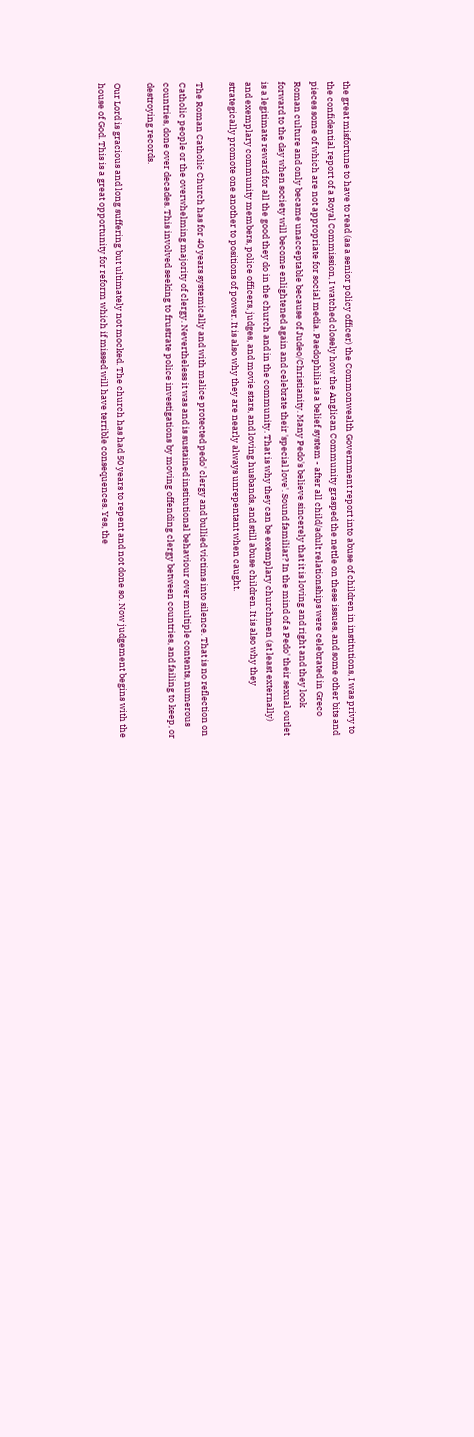the great misfortune to have to read (as a senior policy officer) the Commonwealth Government report into abuse of children in institutions, I was privy to the confidential report of a Royal Commission, I watched closely how the Anglican Community grasped the nettle on these issues, and some other bits and pieces some of which are not appropriate for social media. Paedophilia is a belief system - after all child/adult relationships were celebrated in Greco Roman culture and only became unacceptable because of Judeo/Christianity. Many Pedo's believe sincerely that it is loving and right and they look forward to the day when society will become enlightened again and celebrate their 'special love'. Sound familiar? In the mind of a Pedo' their sexual outlet is a legitimate reward for all the good they do in the church and in the community. That is why they can be exemplary churchmen (at least externally) and exemplary community members, police officers, judges, and movie stars, and loving husbands, and still abuse children. It is also why they strategically promote one another to positions of power. It is also why they are nearly always unrepentant when caught.

The Roman Catholic Church has for 40 years systemically and with malice protected pedo' clergy and bullied victims into silence. That is no reflection on Catholic people or the overwhelming majority of clergy. Nevertheless it was and is sustained institutional behaviour over multiple contents, numerous countries, done over decades. This involved seeking to frustrate police investigations by moving offending clergy between countries, and failing to keep, or destroying records.

Our Lord is gracious and long suffering but ultimately not mocked. The church has had 50 years to repent and not done so. Now judgement begins with the house of God. This is a great opportunity for reform which if missed will have terrible consequences. Yes, the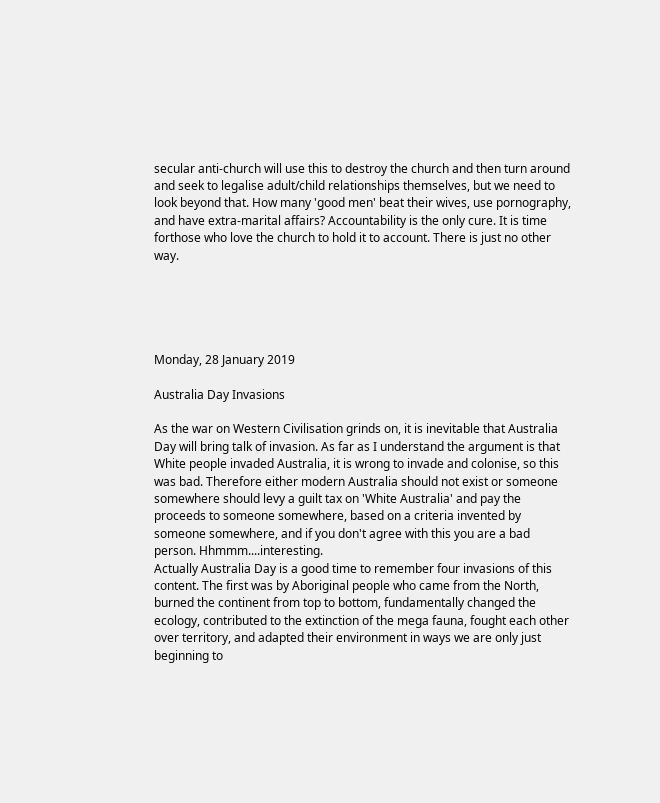secular anti-church will use this to destroy the church and then turn around and seek to legalise adult/child relationships themselves, but we need to look beyond that. How many 'good men' beat their wives, use pornography, and have extra-marital affairs? Accountability is the only cure. It is time forthose who love the church to hold it to account. There is just no other way.





Monday, 28 January 2019

Australia Day Invasions

As the war on Western Civilisation grinds on, it is inevitable that Australia Day will bring talk of invasion. As far as I understand the argument is that White people invaded Australia, it is wrong to invade and colonise, so this was bad. Therefore either modern Australia should not exist or someone somewhere should levy a guilt tax on 'White Australia' and pay the proceeds to someone somewhere, based on a criteria invented by someone somewhere, and if you don't agree with this you are a bad person. Hhmmm....interesting.
Actually Australia Day is a good time to remember four invasions of this content. The first was by Aboriginal people who came from the North, burned the continent from top to bottom, fundamentally changed the ecology, contributed to the extinction of the mega fauna, fought each other over territory, and adapted their environment in ways we are only just beginning to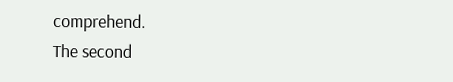comprehend.
The second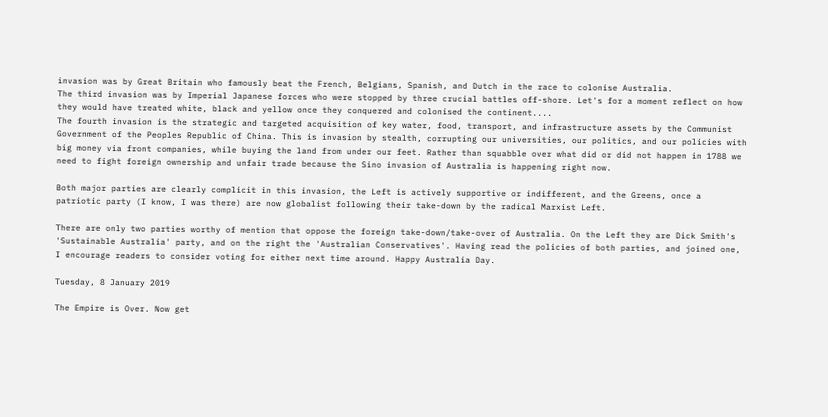invasion was by Great Britain who famously beat the French, Belgians, Spanish, and Dutch in the race to colonise Australia.
The third invasion was by Imperial Japanese forces who were stopped by three crucial battles off-shore. Let's for a moment reflect on how they would have treated white, black and yellow once they conquered and colonised the continent....
The fourth invasion is the strategic and targeted acquisition of key water, food, transport, and infrastructure assets by the Communist Government of the Peoples Republic of China. This is invasion by stealth, corrupting our universities, our politics, and our policies with big money via front companies, while buying the land from under our feet. Rather than squabble over what did or did not happen in 1788 we need to fight foreign ownership and unfair trade because the Sino invasion of Australia is happening right now.

Both major parties are clearly complicit in this invasion, the Left is actively supportive or indifferent, and the Greens, once a patriotic party (I know, I was there) are now globalist following their take-down by the radical Marxist Left.

There are only two parties worthy of mention that oppose the foreign take-down/take-over of Australia. On the Left they are Dick Smith's 'Sustainable Australia' party, and on the right the 'Australian Conservatives'. Having read the policies of both parties, and joined one, I encourage readers to consider voting for either next time around. Happy Australia Day.

Tuesday, 8 January 2019

The Empire is Over. Now get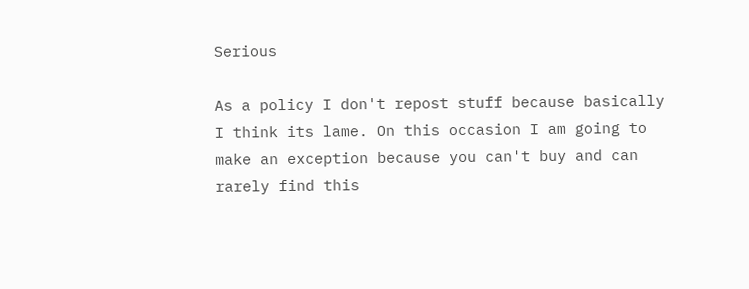Serious

As a policy I don't repost stuff because basically I think its lame. On this occasion I am going to make an exception because you can't buy and can rarely find this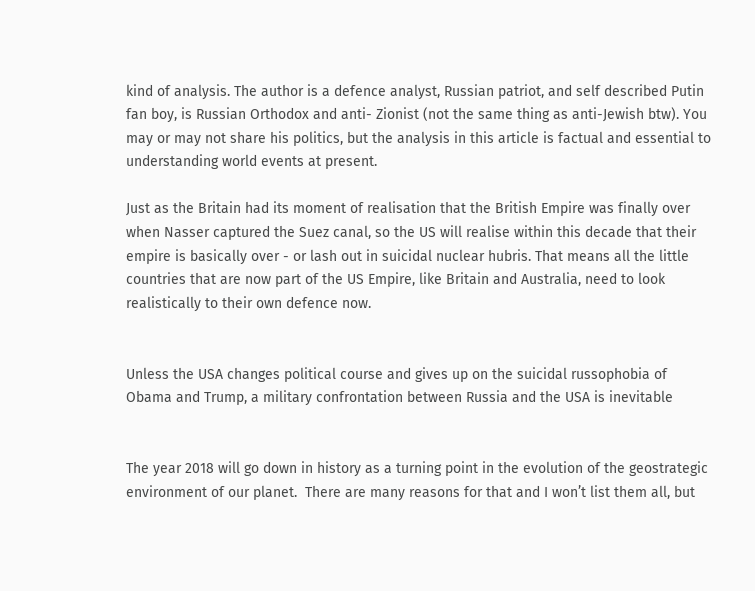kind of analysis. The author is a defence analyst, Russian patriot, and self described Putin fan boy, is Russian Orthodox and anti- Zionist (not the same thing as anti-Jewish btw). You may or may not share his politics, but the analysis in this article is factual and essential to understanding world events at present.

Just as the Britain had its moment of realisation that the British Empire was finally over when Nasser captured the Suez canal, so the US will realise within this decade that their empire is basically over - or lash out in suicidal nuclear hubris. That means all the little countries that are now part of the US Empire, like Britain and Australia, need to look realistically to their own defence now.


Unless the USA changes political course and gives up on the suicidal russophobia of Obama and Trump, a military confrontation between Russia and the USA is inevitable


The year 2018 will go down in history as a turning point in the evolution of the geostrategic environment of our planet.  There are many reasons for that and I won’t list them all, but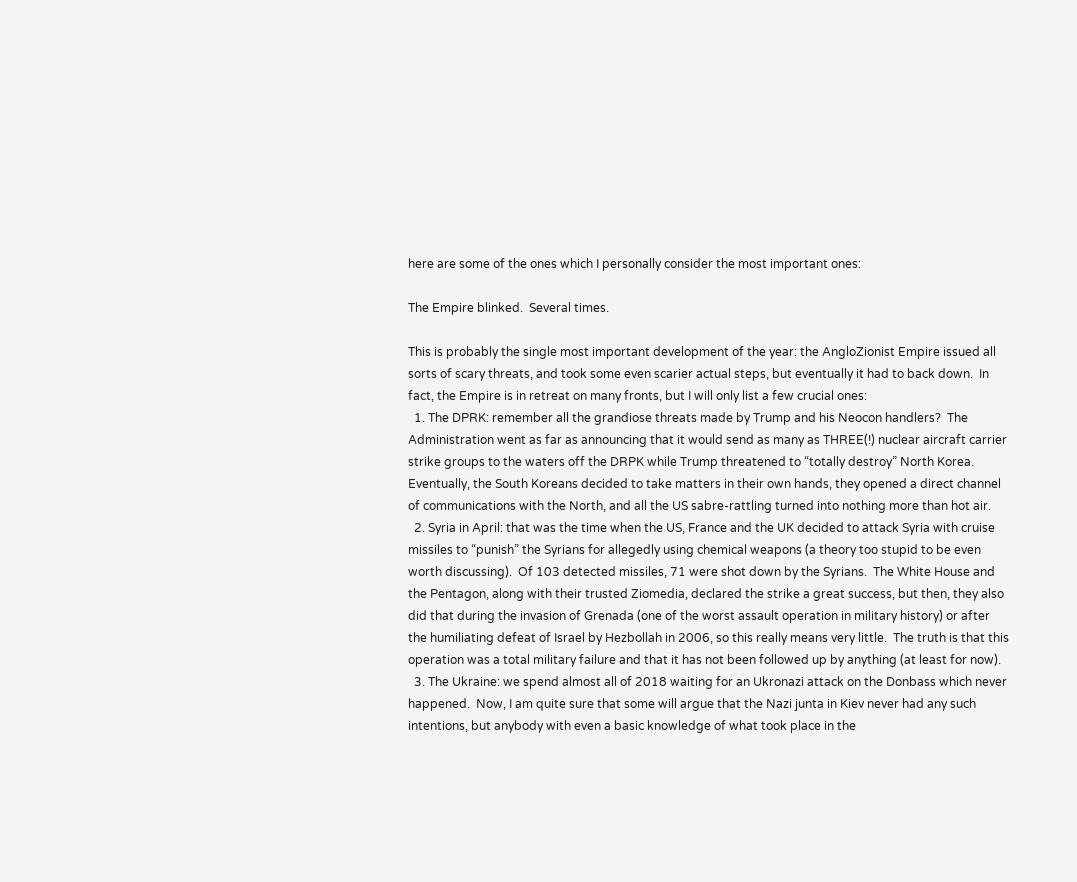here are some of the ones which I personally consider the most important ones:

The Empire blinked.  Several times.

This is probably the single most important development of the year: the AngloZionist Empire issued all sorts of scary threats, and took some even scarier actual steps, but eventually it had to back down.  In fact, the Empire is in retreat on many fronts, but I will only list a few crucial ones:
  1. The DPRK: remember all the grandiose threats made by Trump and his Neocon handlers?  The Administration went as far as announcing that it would send as many as THREE(!) nuclear aircraft carrier strike groups to the waters off the DRPK while Trump threatened to “totally destroy” North Korea.  Eventually, the South Koreans decided to take matters in their own hands, they opened a direct channel of communications with the North, and all the US sabre-rattling turned into nothing more than hot air.
  2. Syria in April: that was the time when the US, France and the UK decided to attack Syria with cruise missiles to “punish” the Syrians for allegedly using chemical weapons (a theory too stupid to be even worth discussing).  Of 103 detected missiles, 71 were shot down by the Syrians.  The White House and the Pentagon, along with their trusted Ziomedia, declared the strike a great success, but then, they also did that during the invasion of Grenada (one of the worst assault operation in military history) or after the humiliating defeat of Israel by Hezbollah in 2006, so this really means very little.  The truth is that this operation was a total military failure and that it has not been followed up by anything (at least for now).
  3. The Ukraine: we spend almost all of 2018 waiting for an Ukronazi attack on the Donbass which never happened.  Now, I am quite sure that some will argue that the Nazi junta in Kiev never had any such intentions, but anybody with even a basic knowledge of what took place in the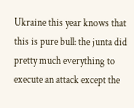Ukraine this year knows that this is pure bull: the junta did pretty much everything to execute an attack except the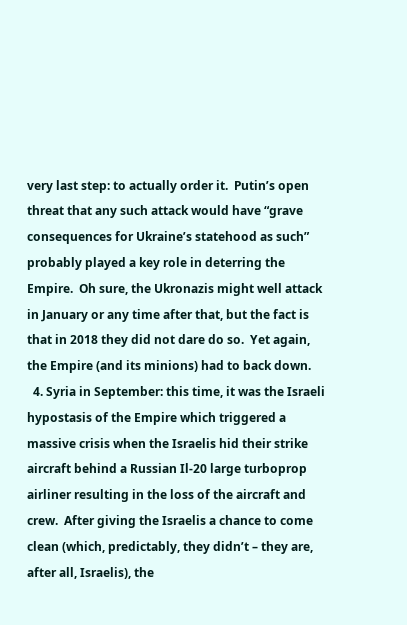very last step: to actually order it.  Putin’s open threat that any such attack would have “grave consequences for Ukraine’s statehood as such” probably played a key role in deterring the Empire.  Oh sure, the Ukronazis might well attack in January or any time after that, but the fact is that in 2018 they did not dare do so.  Yet again, the Empire (and its minions) had to back down.
  4. Syria in September: this time, it was the Israeli hypostasis of the Empire which triggered a massive crisis when the Israelis hid their strike aircraft behind a Russian Il-20 large turboprop airliner resulting in the loss of the aircraft and crew.  After giving the Israelis a chance to come clean (which, predictably, they didn’t – they are, after all, Israelis), the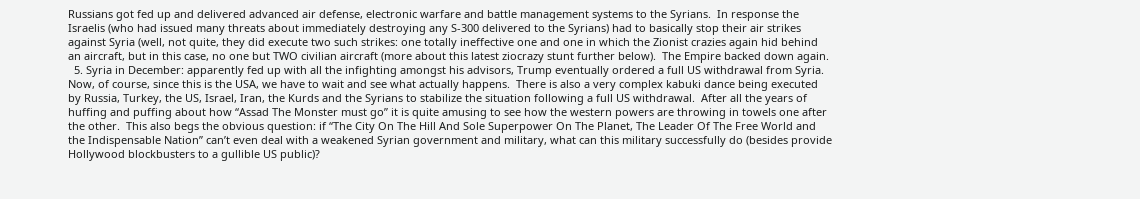Russians got fed up and delivered advanced air defense, electronic warfare and battle management systems to the Syrians.  In response the Israelis (who had issued many threats about immediately destroying any S-300 delivered to the Syrians) had to basically stop their air strikes against Syria (well, not quite, they did execute two such strikes: one totally ineffective one and one in which the Zionist crazies again hid behind an aircraft, but in this case, no one but TWO civilian aircraft (more about this latest ziocrazy stunt further below).  The Empire backed down again.
  5. Syria in December: apparently fed up with all the infighting amongst his advisors, Trump eventually ordered a full US withdrawal from Syria.  Now, of course, since this is the USA, we have to wait and see what actually happens.  There is also a very complex kabuki dance being executed by Russia, Turkey, the US, Israel, Iran, the Kurds and the Syrians to stabilize the situation following a full US withdrawal.  After all the years of huffing and puffing about how “Assad The Monster must go” it is quite amusing to see how the western powers are throwing in towels one after the other.  This also begs the obvious question: if “The City On The Hill And Sole Superpower On The Planet, The Leader Of The Free World and the Indispensable Nation” can’t even deal with a weakened Syrian government and military, what can this military successfully do (besides provide Hollywood blockbusters to a gullible US public)?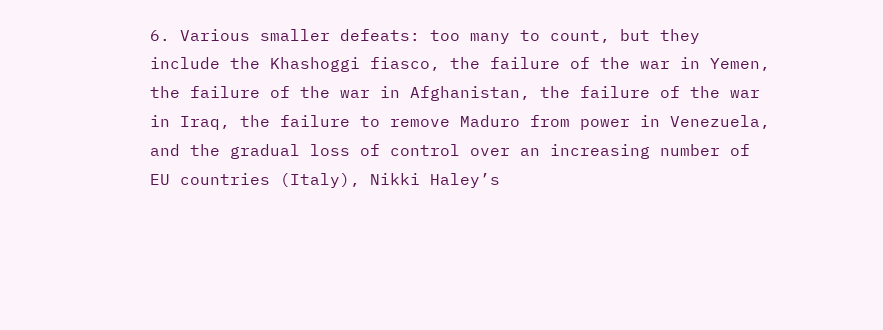6. Various smaller defeats: too many to count, but they include the Khashoggi fiasco, the failure of the war in Yemen, the failure of the war in Afghanistan, the failure of the war in Iraq, the failure to remove Maduro from power in Venezuela, and the gradual loss of control over an increasing number of EU countries (Italy), Nikki Haley’s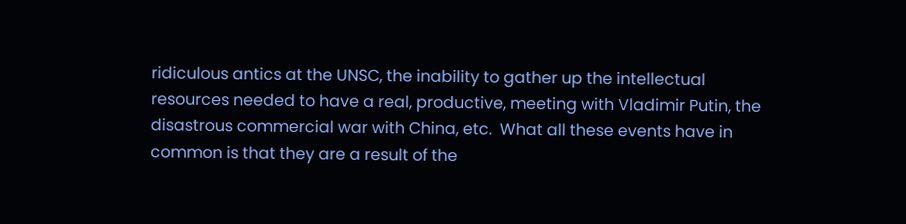ridiculous antics at the UNSC, the inability to gather up the intellectual resources needed to have a real, productive, meeting with Vladimir Putin, the disastrous commercial war with China, etc.  What all these events have in common is that they are a result of the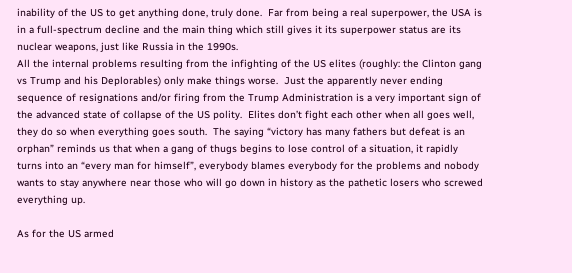inability of the US to get anything done, truly done.  Far from being a real superpower, the USA is in a full-spectrum decline and the main thing which still gives it its superpower status are its nuclear weapons, just like Russia in the 1990s.
All the internal problems resulting from the infighting of the US elites (roughly: the Clinton gang vs Trump and his Deplorables) only make things worse.  Just the apparently never ending sequence of resignations and/or firing from the Trump Administration is a very important sign of the advanced state of collapse of the US polity.  Elites don’t fight each other when all goes well, they do so when everything goes south.  The saying “victory has many fathers but defeat is an orphan” reminds us that when a gang of thugs begins to lose control of a situation, it rapidly turns into an “every man for himself”, everybody blames everybody for the problems and nobody wants to stay anywhere near those who will go down in history as the pathetic losers who screwed everything up.

As for the US armed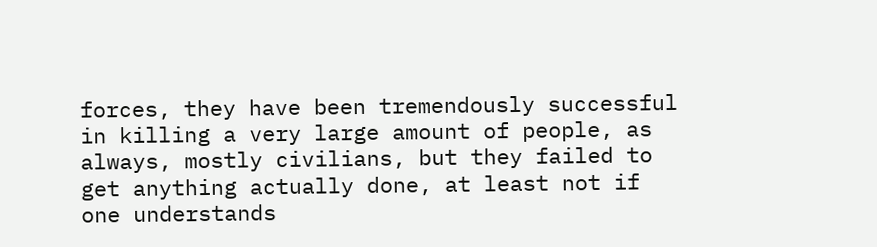forces, they have been tremendously successful in killing a very large amount of people, as always, mostly civilians, but they failed to get anything actually done, at least not if one understands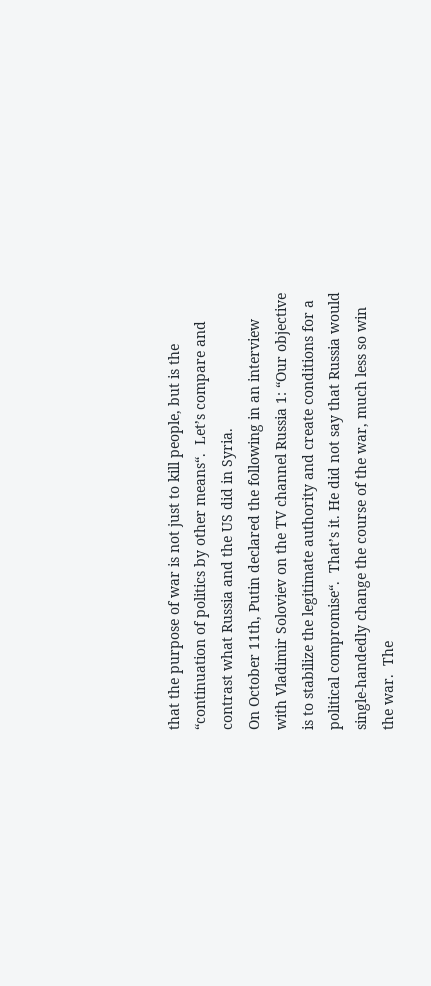that the purpose of war is not just to kill people, but is the “continuation of politics by other means“.  Let’s compare and contrast what Russia and the US did in Syria.
On October 11th, Putin declared the following in an interview with Vladimir Soloviev on the TV channel Russia 1: “Our objective is to stabilize the legitimate authority and create conditions for a political compromise“.  That’s it. He did not say that Russia would single-handedly change the course of the war, much less so win the war.  The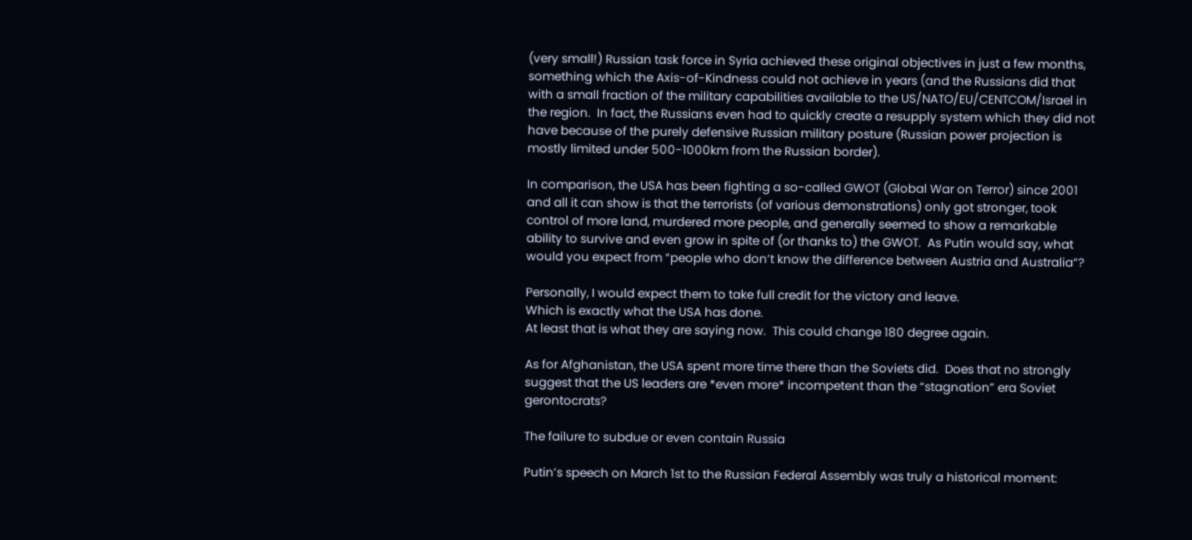(very small!) Russian task force in Syria achieved these original objectives in just a few months, something which the Axis-of-Kindness could not achieve in years (and the Russians did that with a small fraction of the military capabilities available to the US/NATO/EU/CENTCOM/Israel in the region.  In fact, the Russians even had to quickly create a resupply system which they did not have because of the purely defensive Russian military posture (Russian power projection is mostly limited under 500-1000km from the Russian border).

In comparison, the USA has been fighting a so-called GWOT (Global War on Terror) since 2001 and all it can show is that the terrorists (of various demonstrations) only got stronger, took control of more land, murdered more people, and generally seemed to show a remarkable ability to survive and even grow in spite of (or thanks to) the GWOT.  As Putin would say, what would you expect from “people who don’t know the difference between Austria and Australia“?

Personally, I would expect them to take full credit for the victory and leave.
Which is exactly what the USA has done.
At least that is what they are saying now.  This could change 180 degree again.

As for Afghanistan, the USA spent more time there than the Soviets did.  Does that no strongly suggest that the US leaders are *even more* incompetent than the “stagnation” era Soviet gerontocrats?

The failure to subdue or even contain Russia

Putin’s speech on March 1st to the Russian Federal Assembly was truly a historical moment: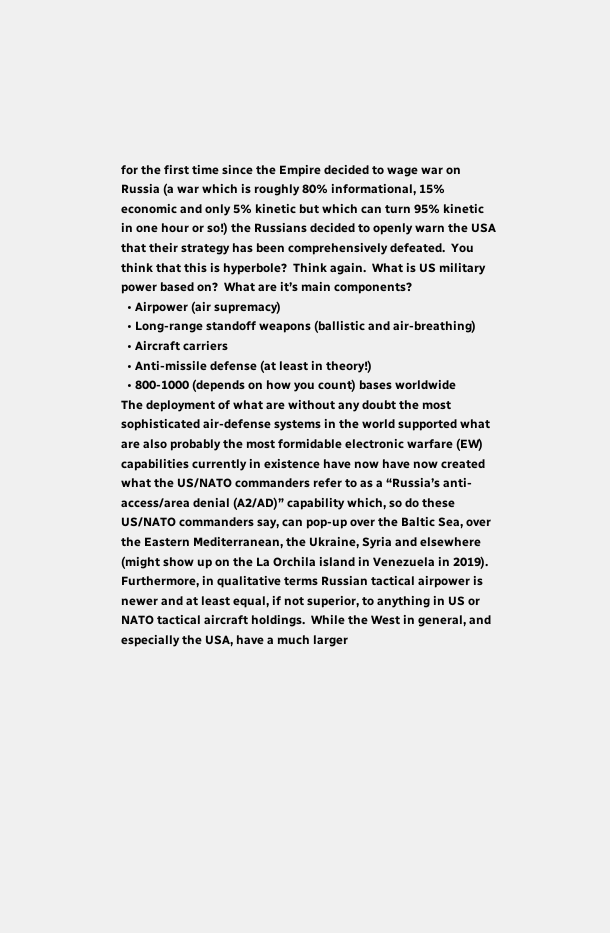for the first time since the Empire decided to wage war on Russia (a war which is roughly 80% informational, 15% economic and only 5% kinetic but which can turn 95% kinetic in one hour or so!) the Russians decided to openly warn the USA that their strategy has been comprehensively defeated.  You think that this is hyperbole?  Think again.  What is US military power based on?  What are it’s main components?
  • Airpower (air supremacy)
  • Long-range standoff weapons (ballistic and air-breathing)
  • Aircraft carriers
  • Anti-missile defense (at least in theory!)
  • 800-1000 (depends on how you count) bases worldwide
The deployment of what are without any doubt the most sophisticated air-defense systems in the world supported what are also probably the most formidable electronic warfare (EW) capabilities currently in existence have now have now created what the US/NATO commanders refer to as a “Russia’s anti-access/area denial (A2/AD)” capability which, so do these US/NATO commanders say, can pop-up over the Baltic Sea, over the Eastern Mediterranean, the Ukraine, Syria and elsewhere (might show up on the La Orchila island in Venezuela in 2019).  Furthermore, in qualitative terms Russian tactical airpower is newer and at least equal, if not superior, to anything in US or NATO tactical aircraft holdings.  While the West in general, and especially the USA, have a much larger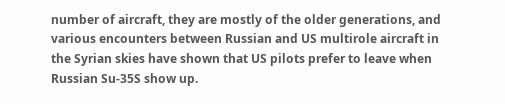number of aircraft, they are mostly of the older generations, and various encounters between Russian and US multirole aircraft in the Syrian skies have shown that US pilots prefer to leave when Russian Su-35S show up.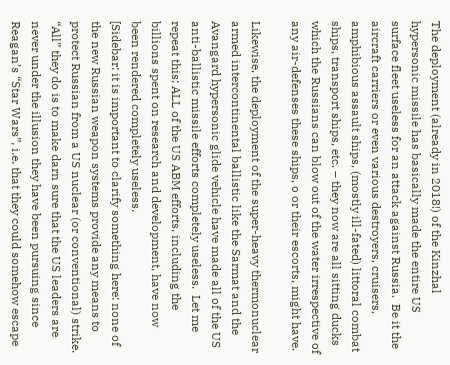The deployment (already in 2018!) of the Kinzhal hypersonic missile has basically made the entire US surface fleet useless for an attack against Russia.  Be it the aircraft carriers or even various destroyers, cruisers, amphibious assault ships, (mostly ill-fated) littoral combat ships, transport ships, etc. – they now are all sitting ducks which the Russians can blow out of the water irrespective of any air-defenses these ships, o or their escorts, might have.

Likewise, the deployment of the super-heavy thermonuclear armed intercontinental ballistic like the Sarmat and the Avangard hypersonic glide vehicle have made all of the US anti-ballistic missile efforts completely useless.  Let me repeat this: ALL of the US ABM efforts, including the billions spent on research and development, have now been rendered completely useless.
[Sidebar: it is important to clarify something here: none of the new Russian weapon systems provide any means to protect Russian from a US nuclear (or conventional) strike.   “All” they do is to make darn sure that the US leaders are never under the illusion they have been pursuing since Reagan’s “Star Wars”, i.e. that they could somehow escape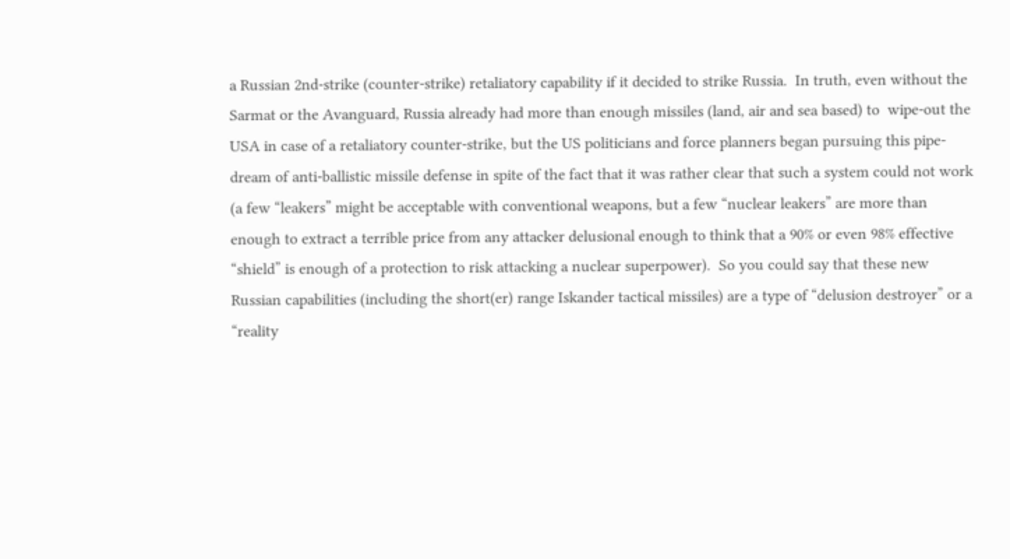a Russian 2nd-strike (counter-strike) retaliatory capability if it decided to strike Russia.  In truth, even without the Sarmat or the Avanguard, Russia already had more than enough missiles (land, air and sea based) to  wipe-out the USA in case of a retaliatory counter-strike, but the US politicians and force planners began pursuing this pipe-dream of anti-ballistic missile defense in spite of the fact that it was rather clear that such a system could not work (a few “leakers” might be acceptable with conventional weapons, but a few “nuclear leakers” are more than enough to extract a terrible price from any attacker delusional enough to think that a 90% or even 98% effective “shield” is enough of a protection to risk attacking a nuclear superpower).  So you could say that these new Russian capabilities (including the short(er) range Iskander tactical missiles) are a type of “delusion destroyer” or a “reality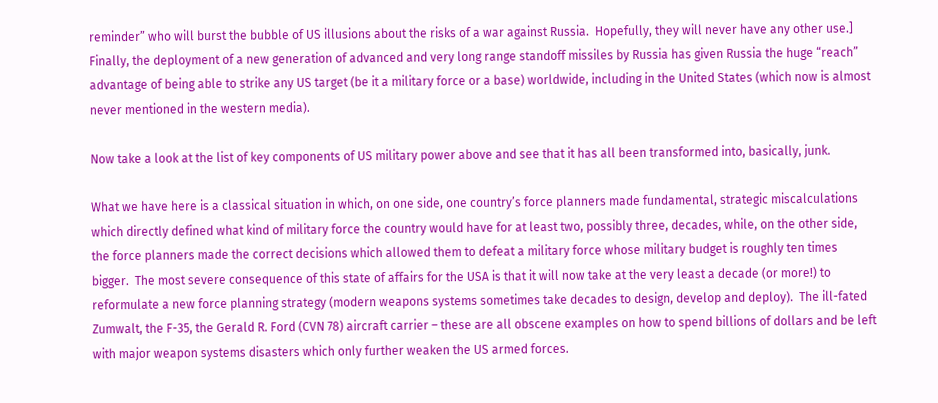reminder” who will burst the bubble of US illusions about the risks of a war against Russia.  Hopefully, they will never have any other use.]
Finally, the deployment of a new generation of advanced and very long range standoff missiles by Russia has given Russia the huge “reach” advantage of being able to strike any US target (be it a military force or a base) worldwide, including in the United States (which now is almost never mentioned in the western media).

Now take a look at the list of key components of US military power above and see that it has all been transformed into, basically, junk.

What we have here is a classical situation in which, on one side, one country’s force planners made fundamental, strategic miscalculations which directly defined what kind of military force the country would have for at least two, possibly three, decades, while, on the other side, the force planners made the correct decisions which allowed them to defeat a military force whose military budget is roughly ten times bigger.  The most severe consequence of this state of affairs for the USA is that it will now take at the very least a decade (or more!) to reformulate a new force planning strategy (modern weapons systems sometimes take decades to design, develop and deploy).  The ill-fated Zumwalt, the F-35, the Gerald R. Ford (CVN 78) aircraft carrier – these are all obscene examples on how to spend billions of dollars and be left with major weapon systems disasters which only further weaken the US armed forces.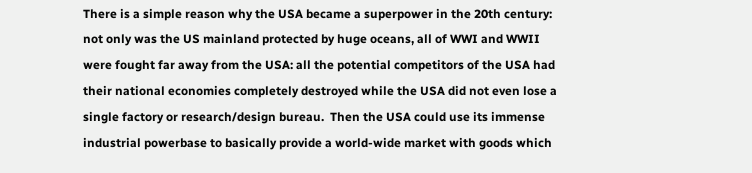There is a simple reason why the USA became a superpower in the 20th century: not only was the US mainland protected by huge oceans, all of WWI and WWII were fought far away from the USA: all the potential competitors of the USA had their national economies completely destroyed while the USA did not even lose a single factory or research/design bureau.  Then the USA could use its immense industrial powerbase to basically provide a world-wide market with goods which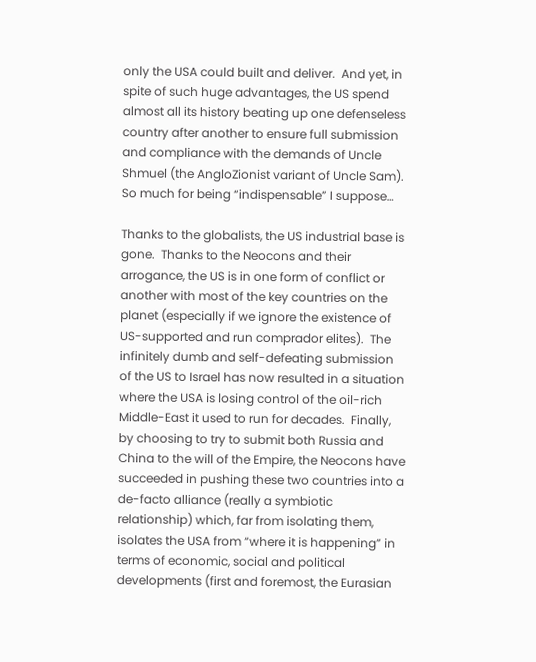only the USA could built and deliver.  And yet, in spite of such huge advantages, the US spend almost all its history beating up one defenseless country after another to ensure full submission and compliance with the demands of Uncle Shmuel (the AngloZionist variant of Uncle Sam).  So much for being “indispensable” I suppose…

Thanks to the globalists, the US industrial base is gone.  Thanks to the Neocons and their arrogance, the US is in one form of conflict or another with most of the key countries on the planet (especially if we ignore the existence of US-supported and run comprador elites).  The infinitely dumb and self-defeating submission of the US to Israel has now resulted in a situation where the USA is losing control of the oil-rich Middle-East it used to run for decades.  Finally, by choosing to try to submit both Russia and China to the will of the Empire, the Neocons have succeeded in pushing these two countries into a de-facto alliance (really a symbiotic relationship) which, far from isolating them, isolates the USA from “where it is happening” in terms of economic, social and political developments (first and foremost, the Eurasian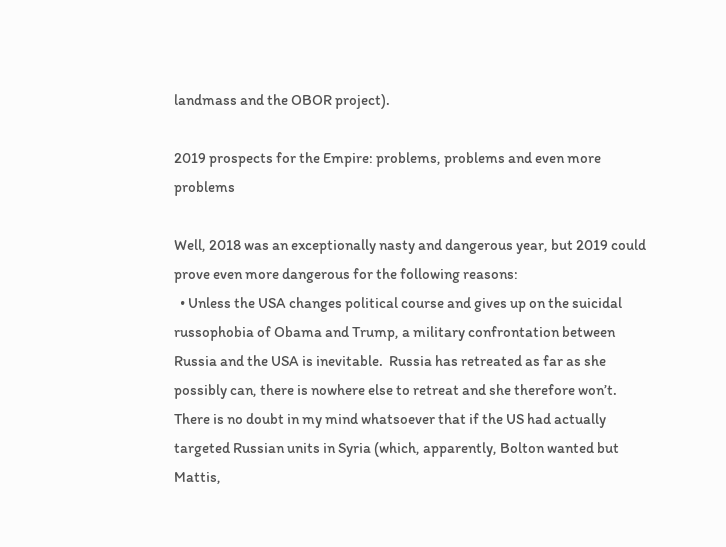landmass and the OBOR project).

2019 prospects for the Empire: problems, problems and even more problems

Well, 2018 was an exceptionally nasty and dangerous year, but 2019 could prove even more dangerous for the following reasons:
  • Unless the USA changes political course and gives up on the suicidal russophobia of Obama and Trump, a military confrontation between Russia and the USA is inevitable.  Russia has retreated as far as she possibly can, there is nowhere else to retreat and she therefore won’t.  There is no doubt in my mind whatsoever that if the US had actually targeted Russian units in Syria (which, apparently, Bolton wanted but Mattis,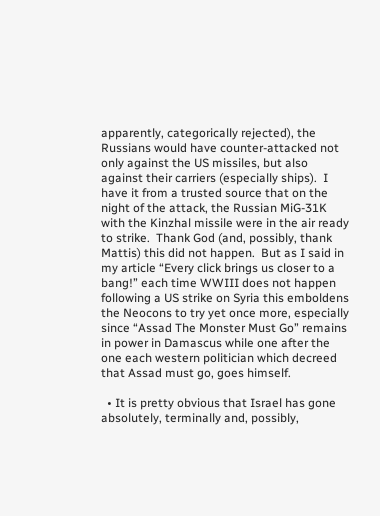apparently, categorically rejected), the Russians would have counter-attacked not only against the US missiles, but also against their carriers (especially ships).  I have it from a trusted source that on the night of the attack, the Russian MiG-31K with the Kinzhal missile were in the air ready to strike.  Thank God (and, possibly, thank Mattis) this did not happen.  But as I said in my article “Every click brings us closer to a bang!” each time WWIII does not happen following a US strike on Syria this emboldens the Neocons to try yet once more, especially since “Assad The Monster Must Go” remains in power in Damascus while one after the one each western politician which decreed that Assad must go, goes himself.

  • It is pretty obvious that Israel has gone absolutely, terminally and, possibly,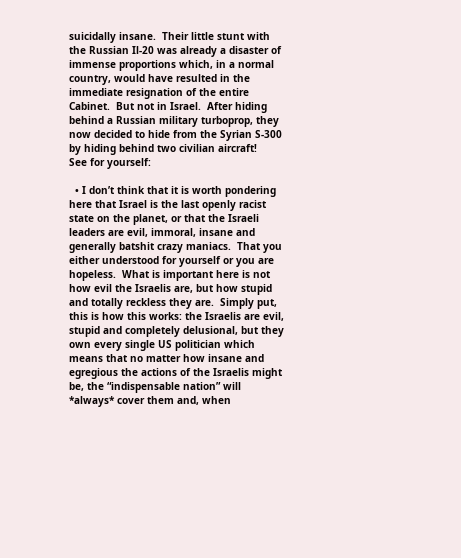suicidally insane.  Their little stunt with the Russian Il-20 was already a disaster of immense proportions which, in a normal country, would have resulted in the immediate resignation of the entire Cabinet.  But not in Israel.  After hiding behind a Russian military turboprop, they now decided to hide from the Syrian S-300 by hiding behind two civilian aircraft!    See for yourself:

  • I don’t think that it is worth pondering here that Israel is the last openly racist state on the planet, or that the Israeli leaders are evil, immoral, insane and generally batshit crazy maniacs.  That you either understood for yourself or you are hopeless.  What is important here is not how evil the Israelis are, but how stupid and totally reckless they are.  Simply put, this is how this works: the Israelis are evil, stupid and completely delusional, but they own every single US politician which means that no matter how insane and egregious the actions of the Israelis might be, the “indispensable nation” will *always* cover them and, when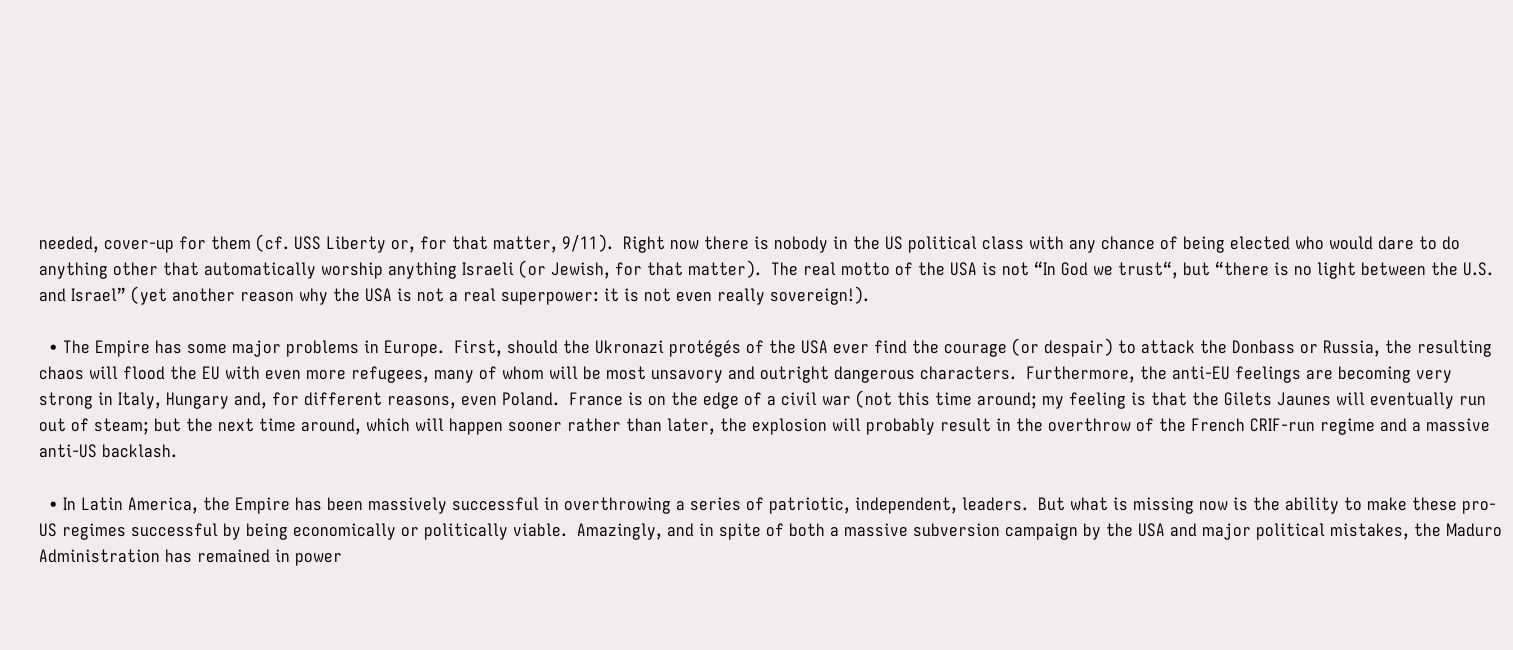needed, cover-up for them (cf. USS Liberty or, for that matter, 9/11).  Right now there is nobody in the US political class with any chance of being elected who would dare to do anything other that automatically worship anything Israeli (or Jewish, for that matter).  The real motto of the USA is not “In God we trust“, but “there is no light between the U.S. and Israel” (yet another reason why the USA is not a real superpower: it is not even really sovereign!).

  • The Empire has some major problems in Europe.  First, should the Ukronazi protégés of the USA ever find the courage (or despair) to attack the Donbass or Russia, the resulting chaos will flood the EU with even more refugees, many of whom will be most unsavory and outright dangerous characters.  Furthermore, the anti-EU feelings are becoming very strong in Italy, Hungary and, for different reasons, even Poland.  France is on the edge of a civil war (not this time around; my feeling is that the Gilets Jaunes will eventually run out of steam; but the next time around, which will happen sooner rather than later, the explosion will probably result in the overthrow of the French CRIF-run regime and a massive anti-US backlash.

  • In Latin America, the Empire has been massively successful in overthrowing a series of patriotic, independent, leaders.  But what is missing now is the ability to make these pro-US regimes successful by being economically or politically viable.  Amazingly, and in spite of both a massive subversion campaign by the USA and major political mistakes, the Maduro Administration has remained in power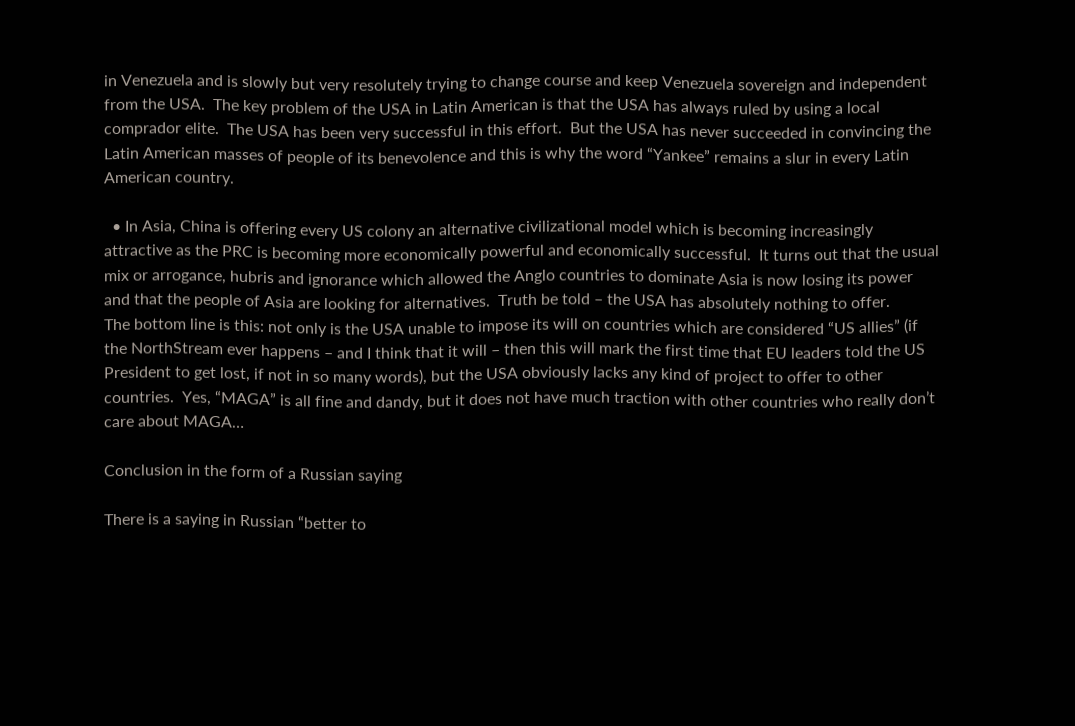in Venezuela and is slowly but very resolutely trying to change course and keep Venezuela sovereign and independent from the USA.  The key problem of the USA in Latin American is that the USA has always ruled by using a local comprador elite.  The USA has been very successful in this effort.  But the USA has never succeeded in convincing the Latin American masses of people of its benevolence and this is why the word “Yankee” remains a slur in every Latin American country.

  • In Asia, China is offering every US colony an alternative civilizational model which is becoming increasingly attractive as the PRC is becoming more economically powerful and economically successful.  It turns out that the usual mix or arrogance, hubris and ignorance which allowed the Anglo countries to dominate Asia is now losing its power and that the people of Asia are looking for alternatives.  Truth be told – the USA has absolutely nothing to offer.
The bottom line is this: not only is the USA unable to impose its will on countries which are considered “US allies” (if the NorthStream ever happens – and I think that it will – then this will mark the first time that EU leaders told the US President to get lost, if not in so many words), but the USA obviously lacks any kind of project to offer to other countries.  Yes, “MAGA” is all fine and dandy, but it does not have much traction with other countries who really don’t care about MAGA…

Conclusion in the form of a Russian saying

There is a saying in Russian “better to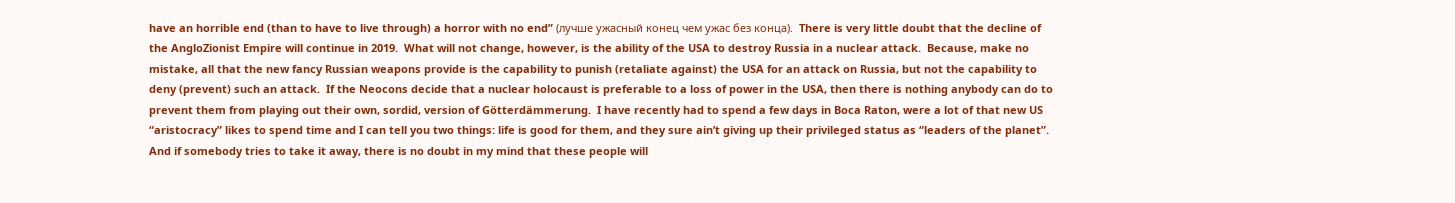have an horrible end (than to have to live through) a horror with no end” (лучше ужасный конец чем ужас без конца).  There is very little doubt that the decline of the AngloZionist Empire will continue in 2019.  What will not change, however, is the ability of the USA to destroy Russia in a nuclear attack.  Because, make no mistake, all that the new fancy Russian weapons provide is the capability to punish (retaliate against) the USA for an attack on Russia, but not the capability to deny (prevent) such an attack.  If the Neocons decide that a nuclear holocaust is preferable to a loss of power in the USA, then there is nothing anybody can do to prevent them from playing out their own, sordid, version of Götterdämmerung.  I have recently had to spend a few days in Boca Raton, were a lot of that new US “aristocracy” likes to spend time and I can tell you two things: life is good for them, and they sure ain’t giving up their privileged status as “leaders of the planet”.  And if somebody tries to take it away, there is no doubt in my mind that these people will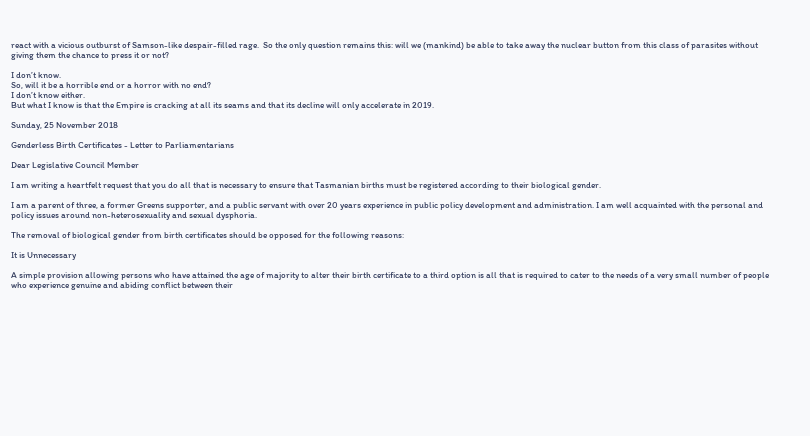react with a vicious outburst of Samson-like despair-filled rage.  So the only question remains this: will we (mankind) be able to take away the nuclear button from this class of parasites without giving them the chance to press it or not?

I don’t know.
So, will it be a horrible end or a horror with no end?
I don’t know either.
But what I know is that the Empire is cracking at all its seams and that its decline will only accelerate in 2019.

Sunday, 25 November 2018

Genderless Birth Certificates - Letter to Parliamentarians

Dear Legislative Council Member

I am writing a heartfelt request that you do all that is necessary to ensure that Tasmanian births must be registered according to their biological gender.

I am a parent of three, a former Greens supporter, and a public servant with over 20 years experience in public policy development and administration. I am well acquainted with the personal and policy issues around non-heterosexuality and sexual dysphoria.

The removal of biological gender from birth certificates should be opposed for the following reasons:

It is Unnecessary

A simple provision allowing persons who have attained the age of majority to alter their birth certificate to a third option is all that is required to cater to the needs of a very small number of people who experience genuine and abiding conflict between their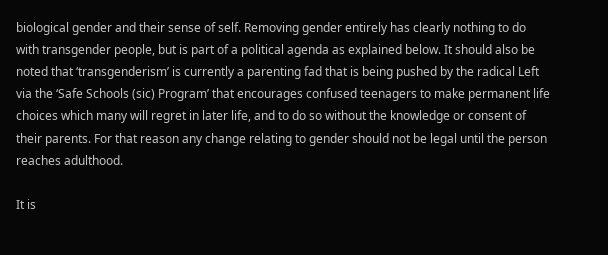biological gender and their sense of self. Removing gender entirely has clearly nothing to do with transgender people, but is part of a political agenda as explained below. It should also be noted that ‘transgenderism’ is currently a parenting fad that is being pushed by the radical Left via the ‘Safe Schools (sic) Program’ that encourages confused teenagers to make permanent life choices which many will regret in later life, and to do so without the knowledge or consent of their parents. For that reason any change relating to gender should not be legal until the person reaches adulthood.

It is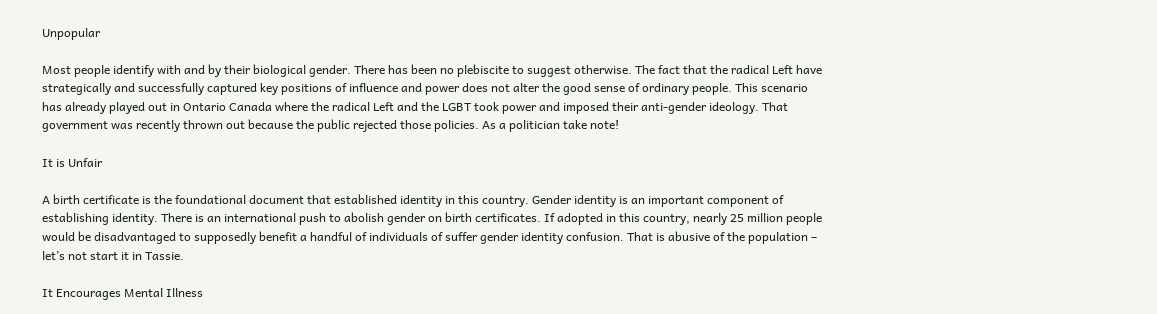Unpopular

Most people identify with and by their biological gender. There has been no plebiscite to suggest otherwise. The fact that the radical Left have strategically and successfully captured key positions of influence and power does not alter the good sense of ordinary people. This scenario has already played out in Ontario Canada where the radical Left and the LGBT took power and imposed their anti-gender ideology. That government was recently thrown out because the public rejected those policies. As a politician take note!

It is Unfair

A birth certificate is the foundational document that established identity in this country. Gender identity is an important component of establishing identity. There is an international push to abolish gender on birth certificates. If adopted in this country, nearly 25 million people would be disadvantaged to supposedly benefit a handful of individuals of suffer gender identity confusion. That is abusive of the population – let’s not start it in Tassie.

It Encourages Mental Illness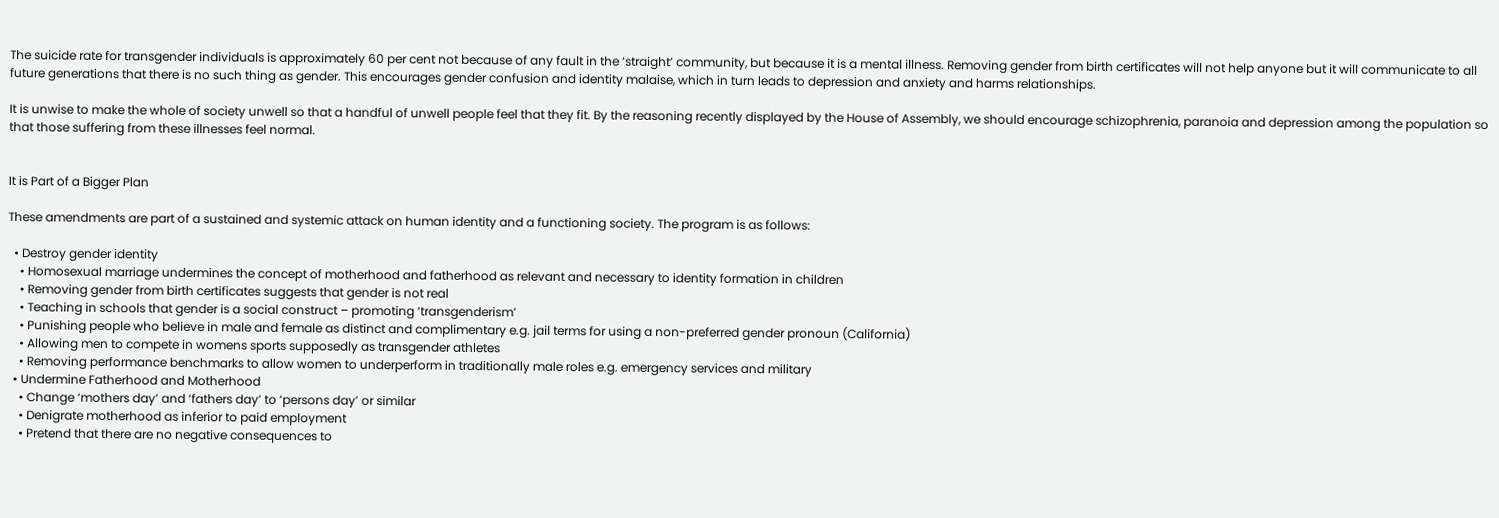The suicide rate for transgender individuals is approximately 60 per cent not because of any fault in the ‘straight’ community, but because it is a mental illness. Removing gender from birth certificates will not help anyone but it will communicate to all future generations that there is no such thing as gender. This encourages gender confusion and identity malaise, which in turn leads to depression and anxiety and harms relationships.

It is unwise to make the whole of society unwell so that a handful of unwell people feel that they fit. By the reasoning recently displayed by the House of Assembly, we should encourage schizophrenia, paranoia and depression among the population so that those suffering from these illnesses feel normal.


It is Part of a Bigger Plan

These amendments are part of a sustained and systemic attack on human identity and a functioning society. The program is as follows:

  • Destroy gender identity
    • Homosexual marriage undermines the concept of motherhood and fatherhood as relevant and necessary to identity formation in children
    • Removing gender from birth certificates suggests that gender is not real
    • Teaching in schools that gender is a social construct – promoting ‘transgenderism’
    • Punishing people who believe in male and female as distinct and complimentary e.g. jail terms for using a non-preferred gender pronoun (California)
    • Allowing men to compete in womens sports supposedly as transgender athletes
    • Removing performance benchmarks to allow women to underperform in traditionally male roles e.g. emergency services and military
  • Undermine Fatherhood and Motherhood
    • Change ‘mothers day’ and ‘fathers day’ to ‘persons day’ or similar
    • Denigrate motherhood as inferior to paid employment
    • Pretend that there are no negative consequences to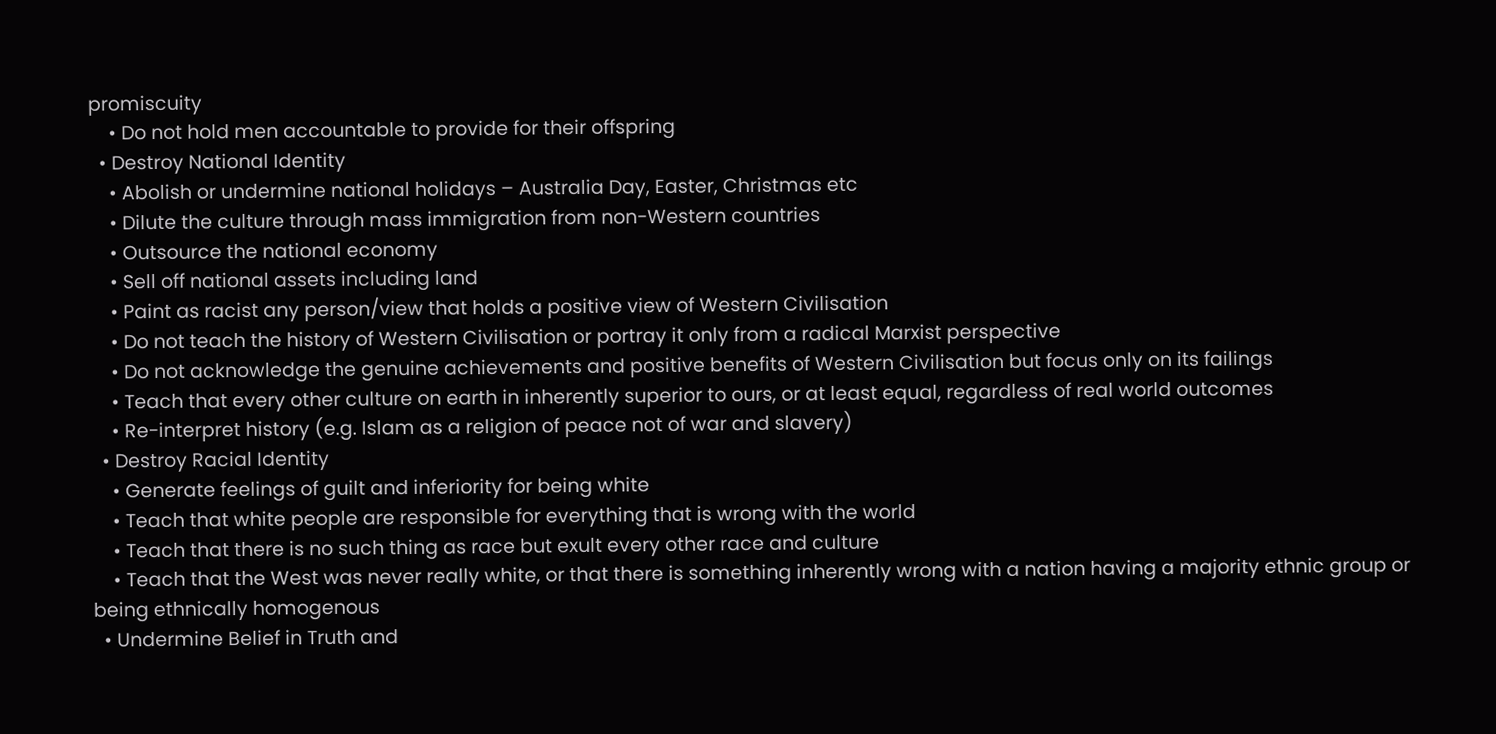promiscuity
    • Do not hold men accountable to provide for their offspring
  • Destroy National Identity
    • Abolish or undermine national holidays – Australia Day, Easter, Christmas etc
    • Dilute the culture through mass immigration from non-Western countries
    • Outsource the national economy
    • Sell off national assets including land
    • Paint as racist any person/view that holds a positive view of Western Civilisation
    • Do not teach the history of Western Civilisation or portray it only from a radical Marxist perspective
    • Do not acknowledge the genuine achievements and positive benefits of Western Civilisation but focus only on its failings
    • Teach that every other culture on earth in inherently superior to ours, or at least equal, regardless of real world outcomes
    • Re-interpret history (e.g. Islam as a religion of peace not of war and slavery)
  • Destroy Racial Identity
    • Generate feelings of guilt and inferiority for being white
    • Teach that white people are responsible for everything that is wrong with the world
    • Teach that there is no such thing as race but exult every other race and culture
    • Teach that the West was never really white, or that there is something inherently wrong with a nation having a majority ethnic group or being ethnically homogenous
  • Undermine Belief in Truth and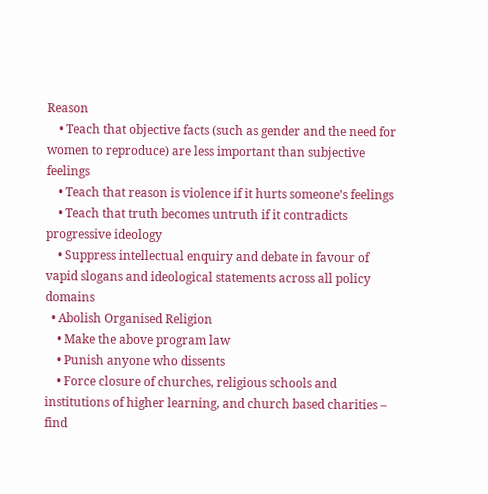Reason
    • Teach that objective facts (such as gender and the need for women to reproduce) are less important than subjective feelings
    • Teach that reason is violence if it hurts someone’s feelings
    • Teach that truth becomes untruth if it contradicts progressive ideology
    • Suppress intellectual enquiry and debate in favour of vapid slogans and ideological statements across all policy domains
  • Abolish Organised Religion
    • Make the above program law
    • Punish anyone who dissents
    • Force closure of churches, religious schools and institutions of higher learning, and church based charities – find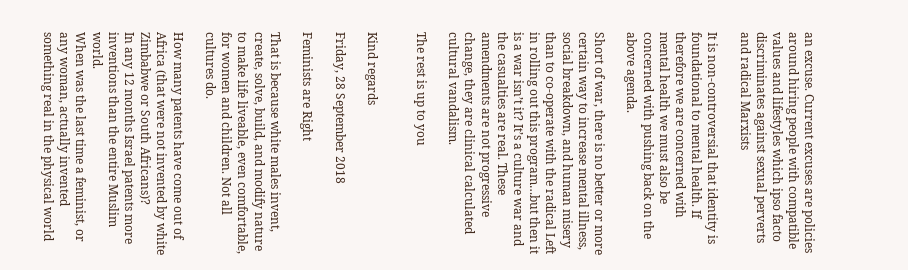an excuse. Current excuses are policies around hiring people with compatible values and lifestyles which ipso facto discriminates against sexual perverts and radical Marxists

It is non-controversial that identity is foundational to mental health. If therefore we are concerned with mental health we must also be concerned with pushing back on the above agenda.

Short of war, there is no better or more certain way to increase mental illness, social breakdown, and human misery than to co-operate with the radical Left in rolling out this program…but then it is a war isn’t it? It’s a culture war and the casualties are real. These amendments are not progressive change, they are clinical calculated cultural vandalism.

The rest is up to you


Kind regards

Friday, 28 September 2018

Feminists are Right

That is because white males invent, create, solve, build, and modify nature to make life liveable, even comfortable, for women and children. Not all cultures do.

How many patents have come out of Africa (that were not invented by white Zimbabwe or South Africans)?
In any 12 months Israel patents more inventions than the entire Muslim world.
When was the last time a feminist, or any woman, actually invented something real in the physical world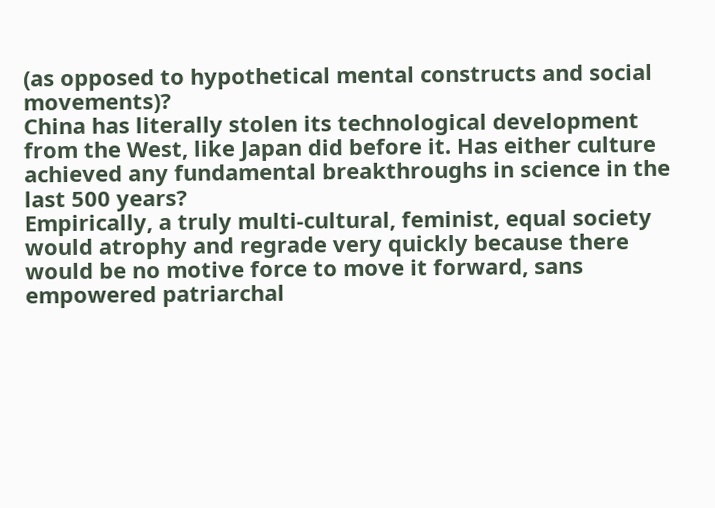(as opposed to hypothetical mental constructs and social movements)?
China has literally stolen its technological development from the West, like Japan did before it. Has either culture achieved any fundamental breakthroughs in science in the last 500 years?
Empirically, a truly multi-cultural, feminist, equal society would atrophy and regrade very quickly because there would be no motive force to move it forward, sans empowered patriarchal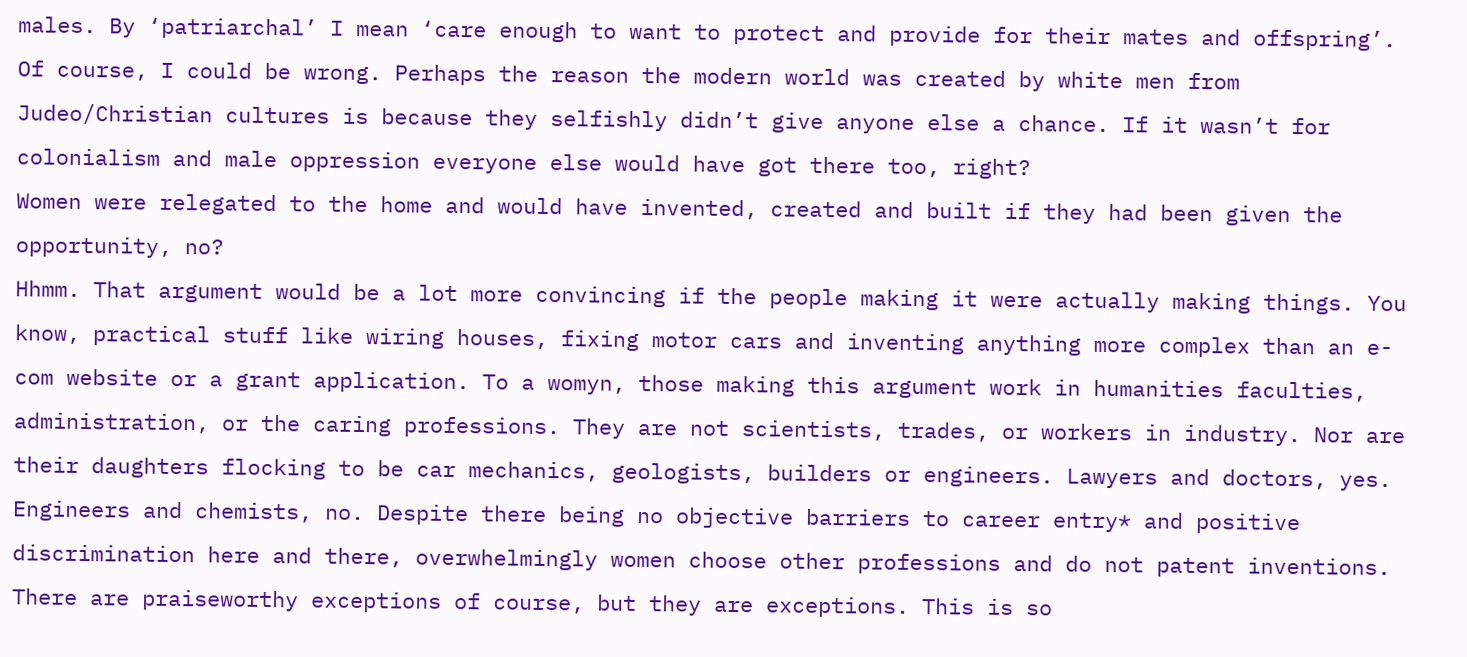males. By ‘patriarchal’ I mean ‘care enough to want to protect and provide for their mates and offspring’.
Of course, I could be wrong. Perhaps the reason the modern world was created by white men from Judeo/Christian cultures is because they selfishly didn’t give anyone else a chance. If it wasn’t for colonialism and male oppression everyone else would have got there too, right?
Women were relegated to the home and would have invented, created and built if they had been given the opportunity, no?
Hhmm. That argument would be a lot more convincing if the people making it were actually making things. You know, practical stuff like wiring houses, fixing motor cars and inventing anything more complex than an e-com website or a grant application. To a womyn, those making this argument work in humanities faculties, administration, or the caring professions. They are not scientists, trades, or workers in industry. Nor are their daughters flocking to be car mechanics, geologists, builders or engineers. Lawyers and doctors, yes. Engineers and chemists, no. Despite there being no objective barriers to career entry* and positive discrimination here and there, overwhelmingly women choose other professions and do not patent inventions. There are praiseworthy exceptions of course, but they are exceptions. This is so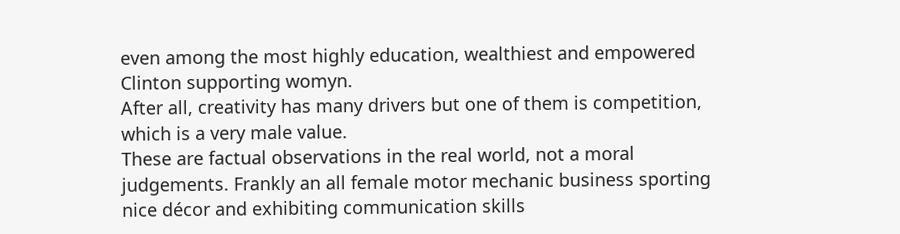even among the most highly education, wealthiest and empowered Clinton supporting womyn.
After all, creativity has many drivers but one of them is competition, which is a very male value.
These are factual observations in the real world, not a moral judgements. Frankly an all female motor mechanic business sporting nice décor and exhibiting communication skills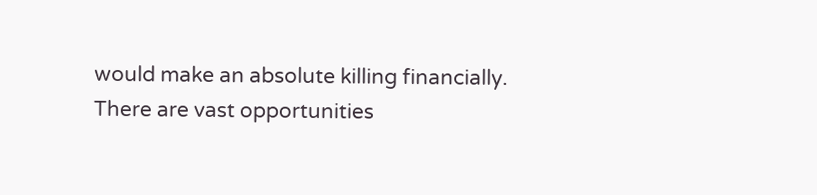would make an absolute killing financially. There are vast opportunities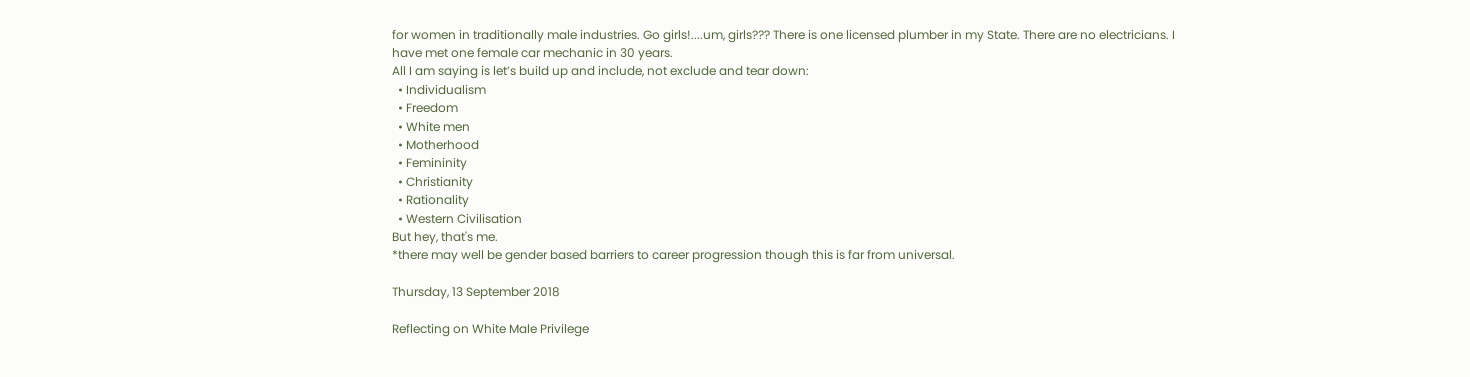for women in traditionally male industries. Go girls!....um, girls??? There is one licensed plumber in my State. There are no electricians. I have met one female car mechanic in 30 years.
All I am saying is let’s build up and include, not exclude and tear down:
  • Individualism
  • Freedom
  • White men
  • Motherhood
  • Femininity
  • Christianity
  • Rationality
  • Western Civilisation
But hey, that's me.
*there may well be gender based barriers to career progression though this is far from universal.

Thursday, 13 September 2018

Reflecting on White Male Privilege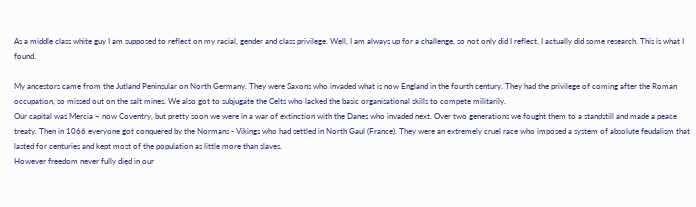As a middle class white guy I am supposed to reflect on my racial, gender and class privilege. Well, I am always up for a challenge, so not only did I reflect, I actually did some research. This is what I found.

My ancestors came from the Jutland Peninsular on North Germany. They were Saxons who invaded what is now England in the fourth century. They had the privilege of coming after the Roman occupation, so missed out on the salt mines. We also got to subjugate the Celts who lacked the basic organisational skills to compete militarily.
Our capital was Mercia – now Coventry, but pretty soon we were in a war of extinction with the Danes who invaded next. Over two generations we fought them to a standstill and made a peace treaty. Then in 1066 everyone got conquered by the Normans - Vikings who had settled in North Gaul (France). They were an extremely cruel race who imposed a system of absolute feudalism that lasted for centuries and kept most of the population as little more than slaves.
However freedom never fully died in our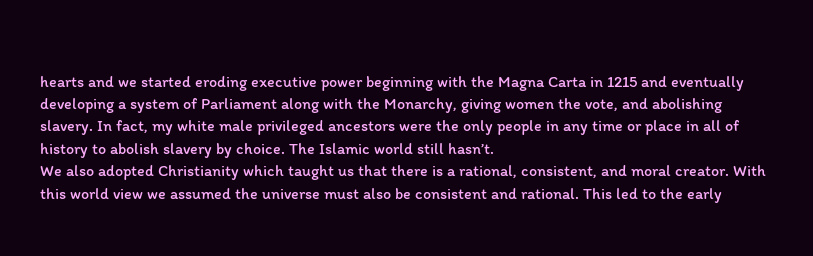hearts and we started eroding executive power beginning with the Magna Carta in 1215 and eventually developing a system of Parliament along with the Monarchy, giving women the vote, and abolishing slavery. In fact, my white male privileged ancestors were the only people in any time or place in all of history to abolish slavery by choice. The Islamic world still hasn’t.
We also adopted Christianity which taught us that there is a rational, consistent, and moral creator. With this world view we assumed the universe must also be consistent and rational. This led to the early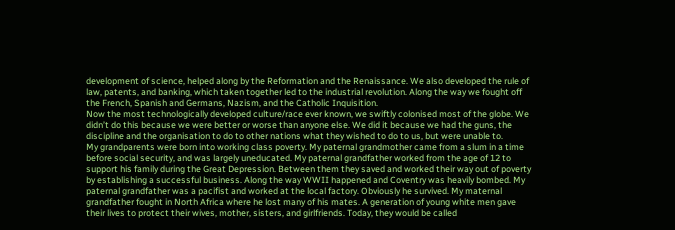development of science, helped along by the Reformation and the Renaissance. We also developed the rule of law, patents, and banking, which taken together led to the industrial revolution. Along the way we fought off the French, Spanish and Germans, Nazism, and the Catholic Inquisition.
Now the most technologically developed culture/race ever known, we swiftly colonised most of the globe. We didn’t do this because we were better or worse than anyone else. We did it because we had the guns, the discipline and the organisation to do to other nations what they wished to do to us, but were unable to.
My grandparents were born into working class poverty. My paternal grandmother came from a slum in a time before social security, and was largely uneducated. My paternal grandfather worked from the age of 12 to support his family during the Great Depression. Between them they saved and worked their way out of poverty by establishing a successful business. Along the way WWII happened and Coventry was heavily bombed. My paternal grandfather was a pacifist and worked at the local factory. Obviously he survived. My maternal grandfather fought in North Africa where he lost many of his mates. A generation of young white men gave their lives to protect their wives, mother, sisters, and girlfriends. Today, they would be called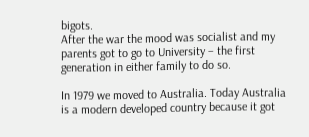bigots.
After the war the mood was socialist and my parents got to go to University – the first generation in either family to do so.

In 1979 we moved to Australia. Today Australia is a modern developed country because it got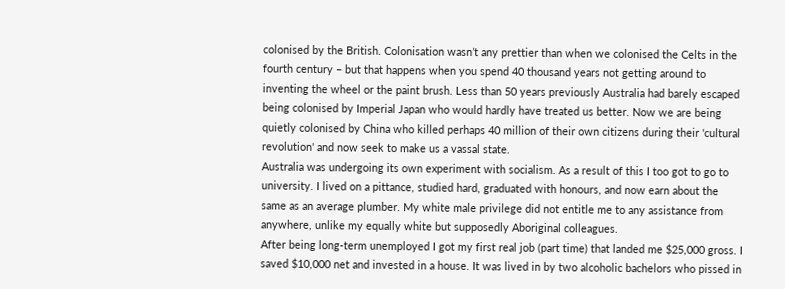colonised by the British. Colonisation wasn’t any prettier than when we colonised the Celts in the fourth century – but that happens when you spend 40 thousand years not getting around to inventing the wheel or the paint brush. Less than 50 years previously Australia had barely escaped being colonised by Imperial Japan who would hardly have treated us better. Now we are being quietly colonised by China who killed perhaps 40 million of their own citizens during their 'cultural revolution' and now seek to make us a vassal state.
Australia was undergoing its own experiment with socialism. As a result of this I too got to go to university. I lived on a pittance, studied hard, graduated with honours, and now earn about the same as an average plumber. My white male privilege did not entitle me to any assistance from anywhere, unlike my equally white but supposedly Aboriginal colleagues.
After being long-term unemployed I got my first real job (part time) that landed me $25,000 gross. I saved $10,000 net and invested in a house. It was lived in by two alcoholic bachelors who pissed in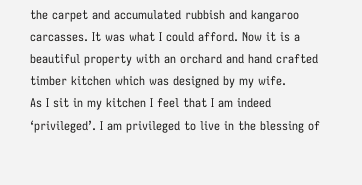the carpet and accumulated rubbish and kangaroo carcasses. It was what I could afford. Now it is a beautiful property with an orchard and hand crafted timber kitchen which was designed by my wife.
As I sit in my kitchen I feel that I am indeed ‘privileged’. I am privileged to live in the blessing of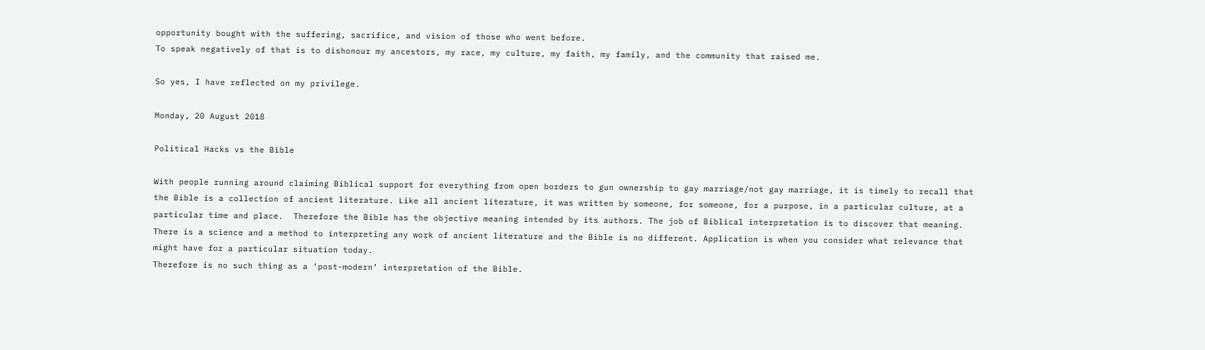opportunity bought with the suffering, sacrifice, and vision of those who went before.
To speak negatively of that is to dishonour my ancestors, my race, my culture, my faith, my family, and the community that raised me.

So yes, I have reflected on my privilege.

Monday, 20 August 2018

Political Hacks vs the Bible

With people running around claiming Biblical support for everything from open borders to gun ownership to gay marriage/not gay marriage, it is timely to recall that the Bible is a collection of ancient literature. Like all ancient literature, it was written by someone, for someone, for a purpose, in a particular culture, at a particular time and place.  Therefore the Bible has the objective meaning intended by its authors. The job of Biblical interpretation is to discover that meaning. There is a science and a method to interpreting any work of ancient literature and the Bible is no different. Application is when you consider what relevance that might have for a particular situation today.
Therefore is no such thing as a ‘post-modern’ interpretation of the Bible.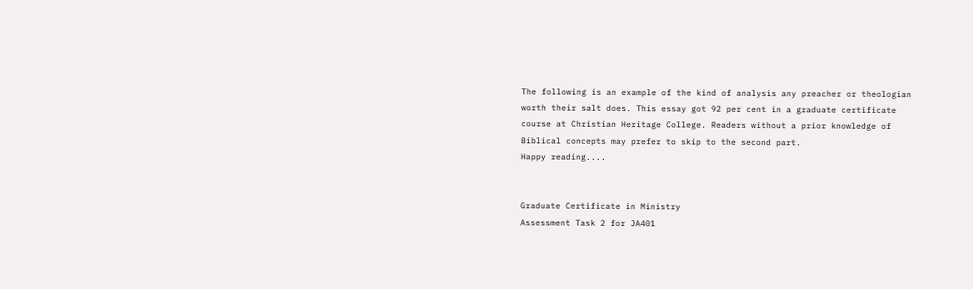The following is an example of the kind of analysis any preacher or theologian worth their salt does. This essay got 92 per cent in a graduate certificate course at Christian Heritage College. Readers without a prior knowledge of Biblical concepts may prefer to skip to the second part.
Happy reading....


Graduate Certificate in Ministry
Assessment Task 2 for JA401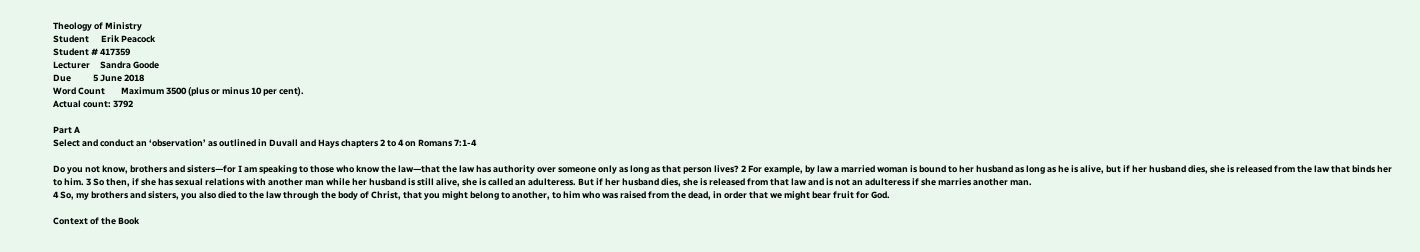Theology of Ministry
Student      Erik Peacock
Student # 417359
Lecturer     Sandra Goode
Due           5 June 2018
Word Count        Maximum 3500 (plus or minus 10 per cent).
Actual count: 3792

Part A
Select and conduct an ‘observation’ as outlined in Duvall and Hays chapters 2 to 4 on Romans 7:1-4

Do you not know, brothers and sisters—for I am speaking to those who know the law—that the law has authority over someone only as long as that person lives? 2 For example, by law a married woman is bound to her husband as long as he is alive, but if her husband dies, she is released from the law that binds her to him. 3 So then, if she has sexual relations with another man while her husband is still alive, she is called an adulteress. But if her husband dies, she is released from that law and is not an adulteress if she marries another man.
4 So, my brothers and sisters, you also died to the law through the body of Christ, that you might belong to another, to him who was raised from the dead, in order that we might bear fruit for God.

Context of the Book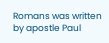Romans was written by apostle Paul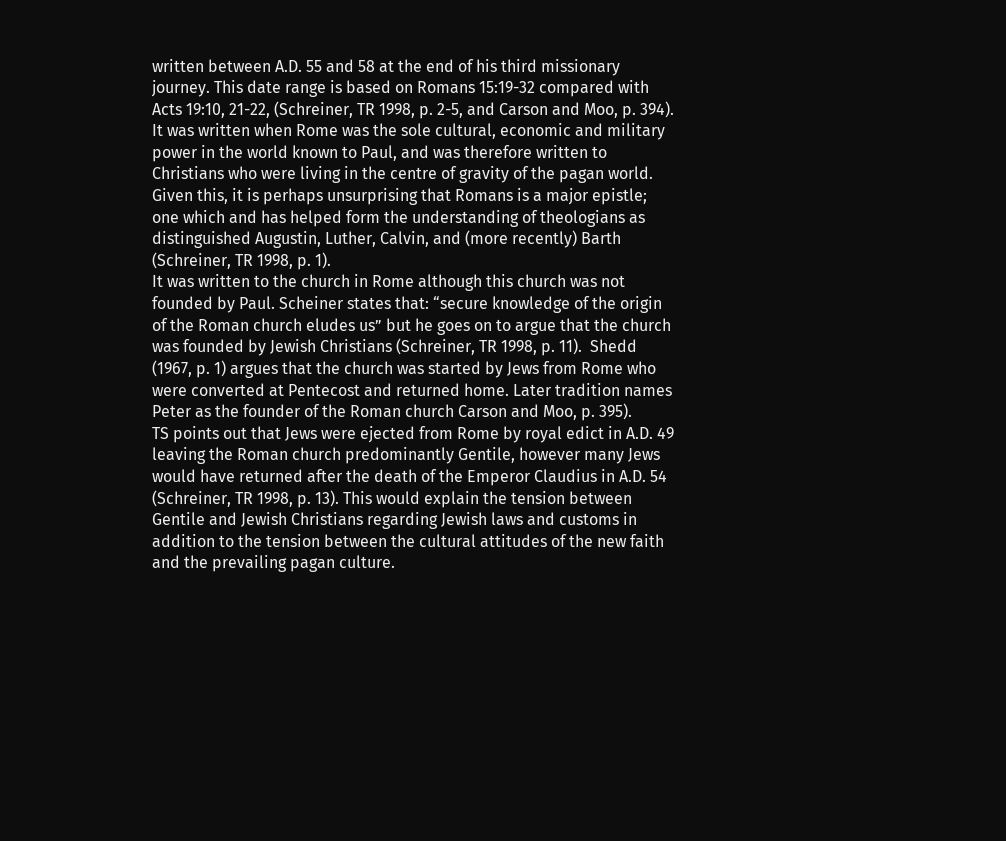written between A.D. 55 and 58 at the end of his third missionary journey. This date range is based on Romans 15:19-32 compared with Acts 19:10, 21-22, (Schreiner, TR 1998, p. 2-5, and Carson and Moo, p. 394). It was written when Rome was the sole cultural, economic and military power in the world known to Paul, and was therefore written to Christians who were living in the centre of gravity of the pagan world. Given this, it is perhaps unsurprising that Romans is a major epistle; one which and has helped form the understanding of theologians as distinguished Augustin, Luther, Calvin, and (more recently) Barth (Schreiner, TR 1998, p. 1).
It was written to the church in Rome although this church was not founded by Paul. Scheiner states that: “secure knowledge of the origin of the Roman church eludes us” but he goes on to argue that the church was founded by Jewish Christians (Schreiner, TR 1998, p. 11).  Shedd (1967, p. 1) argues that the church was started by Jews from Rome who were converted at Pentecost and returned home. Later tradition names Peter as the founder of the Roman church Carson and Moo, p. 395).
TS points out that Jews were ejected from Rome by royal edict in A.D. 49 leaving the Roman church predominantly Gentile, however many Jews would have returned after the death of the Emperor Claudius in A.D. 54 (Schreiner, TR 1998, p. 13). This would explain the tension between Gentile and Jewish Christians regarding Jewish laws and customs in addition to the tension between the cultural attitudes of the new faith and the prevailing pagan culture.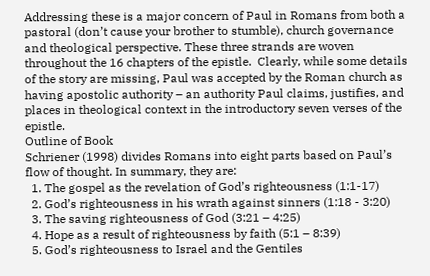Addressing these is a major concern of Paul in Romans from both a pastoral (don’t cause your brother to stumble), church governance and theological perspective. These three strands are woven throughout the 16 chapters of the epistle.  Clearly, while some details of the story are missing, Paul was accepted by the Roman church as having apostolic authority – an authority Paul claims, justifies, and places in theological context in the introductory seven verses of the epistle.
Outline of Book
Schriener (1998) divides Romans into eight parts based on Paul’s flow of thought. In summary, they are:
  1. The gospel as the revelation of God’s righteousness (1:1-17)
  2. God’s righteousness in his wrath against sinners (1:18 - 3:20)
  3. The saving righteousness of God (3:21 – 4:25)
  4. Hope as a result of righteousness by faith (5:1 – 8:39)
  5. God’s righteousness to Israel and the Gentiles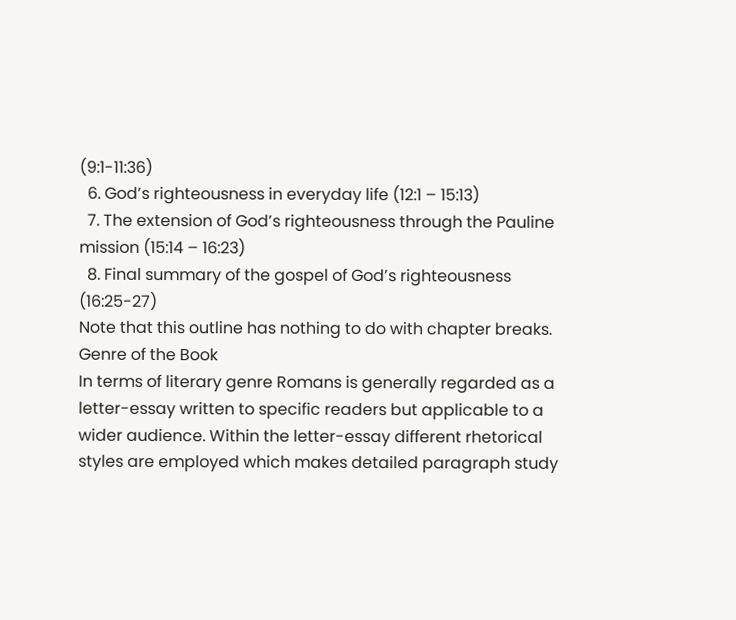(9:1-11:36)
  6. God’s righteousness in everyday life (12:1 – 15:13)
  7. The extension of God’s righteousness through the Pauline mission (15:14 – 16:23)
  8. Final summary of the gospel of God’s righteousness (16:25-27)
Note that this outline has nothing to do with chapter breaks.
Genre of the Book
In terms of literary genre Romans is generally regarded as a letter-essay written to specific readers but applicable to a wider audience. Within the letter-essay different rhetorical styles are employed which makes detailed paragraph study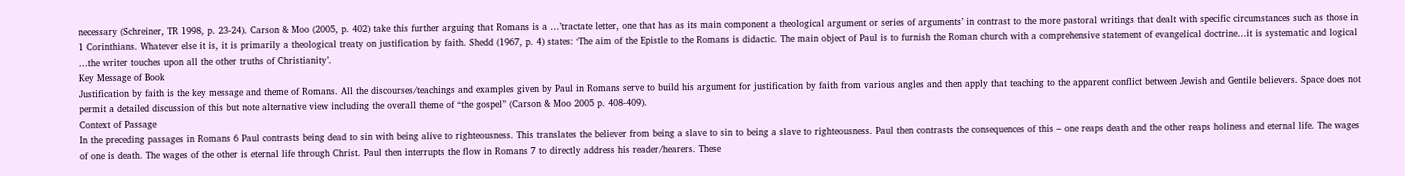necessary (Schreiner, TR 1998, p. 23-24). Carson & Moo (2005, p. 402) take this further arguing that Romans is a …’tractate letter, one that has as its main component a theological argument or series of arguments’ in contrast to the more pastoral writings that dealt with specific circumstances such as those in 1 Corinthians. Whatever else it is, it is primarily a theological treaty on justification by faith. Shedd (1967, p. 4) states: ‘The aim of the Epistle to the Romans is didactic. The main object of Paul is to furnish the Roman church with a comprehensive statement of evangelical doctrine…it is systematic and logical …the writer touches upon all the other truths of Christianity’.
Key Message of Book
Justification by faith is the key message and theme of Romans. All the discourses/teachings and examples given by Paul in Romans serve to build his argument for justification by faith from various angles and then apply that teaching to the apparent conflict between Jewish and Gentile believers. Space does not permit a detailed discussion of this but note alternative view including the overall theme of “the gospel” (Carson & Moo 2005 p. 408-409).
Context of Passage
In the preceding passages in Romans 6 Paul contrasts being dead to sin with being alive to righteousness. This translates the believer from being a slave to sin to being a slave to righteousness. Paul then contrasts the consequences of this – one reaps death and the other reaps holiness and eternal life. The wages of one is death. The wages of the other is eternal life through Christ. Paul then interrupts the flow in Romans 7 to directly address his reader/hearers. These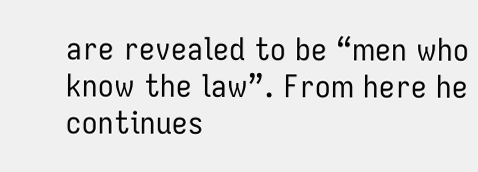are revealed to be “men who know the law”. From here he continues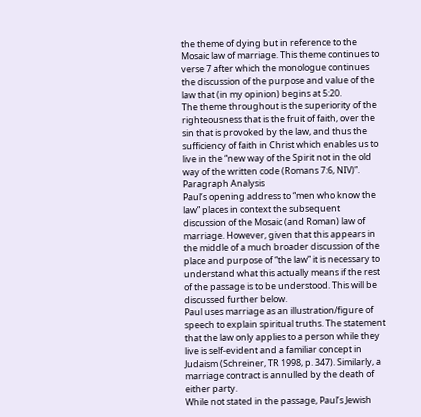the theme of dying but in reference to the Mosaic law of marriage. This theme continues to verse 7 after which the monologue continues the discussion of the purpose and value of the law that (in my opinion) begins at 5:20.
The theme throughout is the superiority of the righteousness that is the fruit of faith, over the sin that is provoked by the law, and thus the sufficiency of faith in Christ which enables us to live in the “new way of the Spirit not in the old way of the written code (Romans 7:6, NIV)”.
Paragraph Analysis
Paul’s opening address to “men who know the law” places in context the subsequent discussion of the Mosaic (and Roman) law of marriage. However, given that this appears in the middle of a much broader discussion of the place and purpose of “the law” it is necessary to understand what this actually means if the rest of the passage is to be understood. This will be discussed further below.
Paul uses marriage as an illustration/figure of speech to explain spiritual truths. The statement that the law only applies to a person while they live is self-evident and a familiar concept in Judaism (Schreiner, TR 1998, p. 347). Similarly, a marriage contract is annulled by the death of either party.
While not stated in the passage, Paul’s Jewish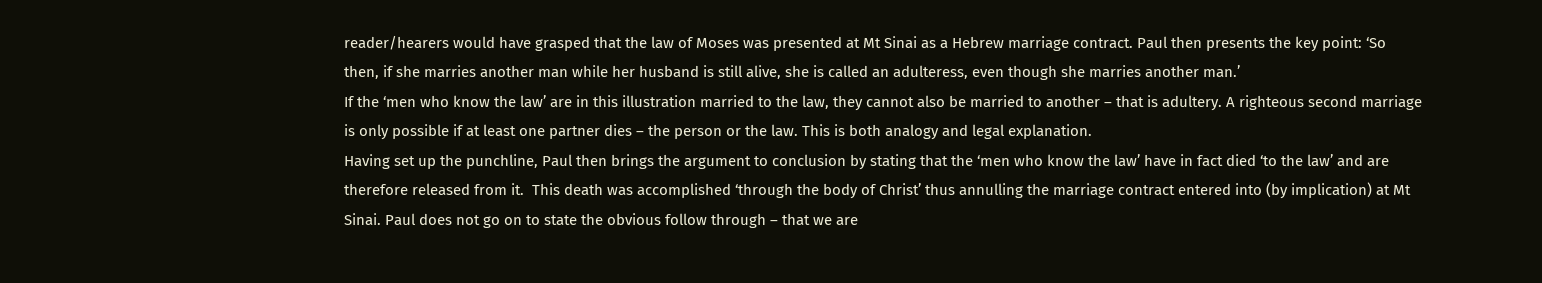reader/hearers would have grasped that the law of Moses was presented at Mt Sinai as a Hebrew marriage contract. Paul then presents the key point: ‘So then, if she marries another man while her husband is still alive, she is called an adulteress, even though she marries another man.’
If the ‘men who know the law’ are in this illustration married to the law, they cannot also be married to another – that is adultery. A righteous second marriage is only possible if at least one partner dies – the person or the law. This is both analogy and legal explanation.
Having set up the punchline, Paul then brings the argument to conclusion by stating that the ‘men who know the law’ have in fact died ‘to the law’ and are therefore released from it.  This death was accomplished ‘through the body of Christ’ thus annulling the marriage contract entered into (by implication) at Mt Sinai. Paul does not go on to state the obvious follow through – that we are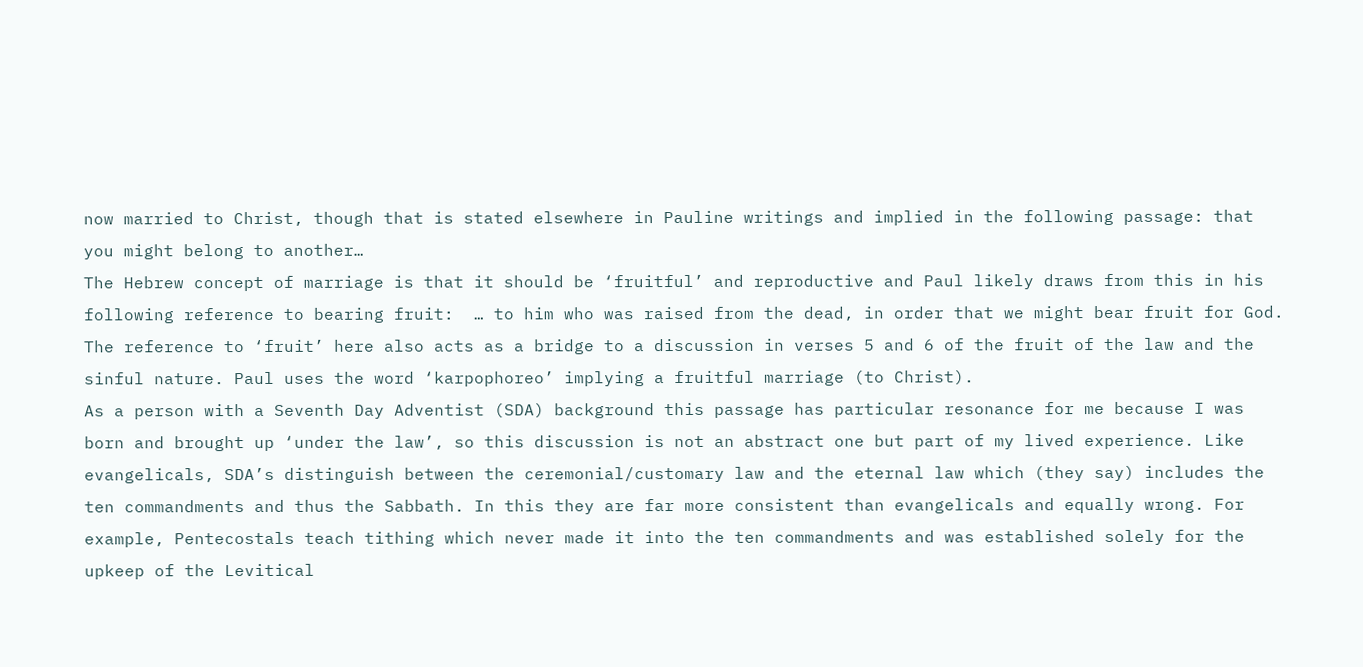now married to Christ, though that is stated elsewhere in Pauline writings and implied in the following passage: that you might belong to another…
The Hebrew concept of marriage is that it should be ‘fruitful’ and reproductive and Paul likely draws from this in his following reference to bearing fruit:  … to him who was raised from the dead, in order that we might bear fruit for God. The reference to ‘fruit’ here also acts as a bridge to a discussion in verses 5 and 6 of the fruit of the law and the sinful nature. Paul uses the word ‘karpophoreo’ implying a fruitful marriage (to Christ).
As a person with a Seventh Day Adventist (SDA) background this passage has particular resonance for me because I was born and brought up ‘under the law’, so this discussion is not an abstract one but part of my lived experience. Like evangelicals, SDA’s distinguish between the ceremonial/customary law and the eternal law which (they say) includes the ten commandments and thus the Sabbath. In this they are far more consistent than evangelicals and equally wrong. For example, Pentecostals teach tithing which never made it into the ten commandments and was established solely for the upkeep of the Levitical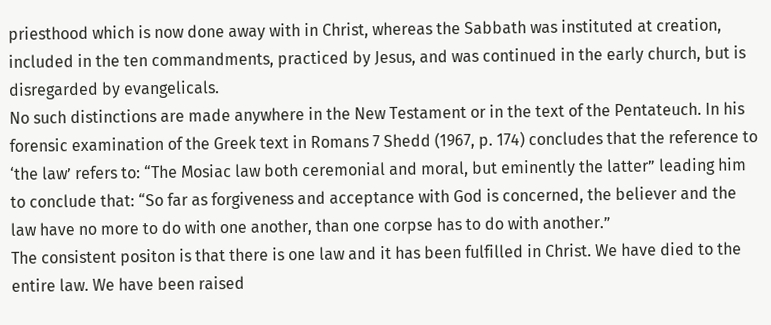priesthood which is now done away with in Christ, whereas the Sabbath was instituted at creation, included in the ten commandments, practiced by Jesus, and was continued in the early church, but is disregarded by evangelicals.
No such distinctions are made anywhere in the New Testament or in the text of the Pentateuch. In his forensic examination of the Greek text in Romans 7 Shedd (1967, p. 174) concludes that the reference to ‘the law’ refers to: “The Mosiac law both ceremonial and moral, but eminently the latter” leading him to conclude that: “So far as forgiveness and acceptance with God is concerned, the believer and the law have no more to do with one another, than one corpse has to do with another.”
The consistent positon is that there is one law and it has been fulfilled in Christ. We have died to the entire law. We have been raised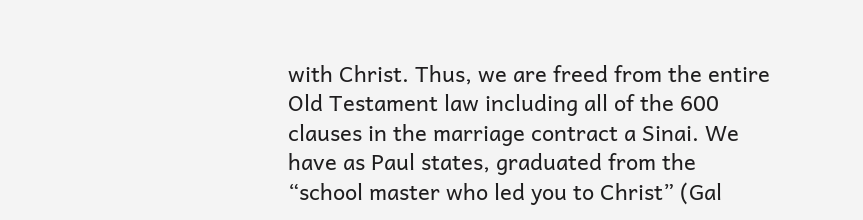with Christ. Thus, we are freed from the entire Old Testament law including all of the 600 clauses in the marriage contract a Sinai. We have as Paul states, graduated from the “school master who led you to Christ” (Gal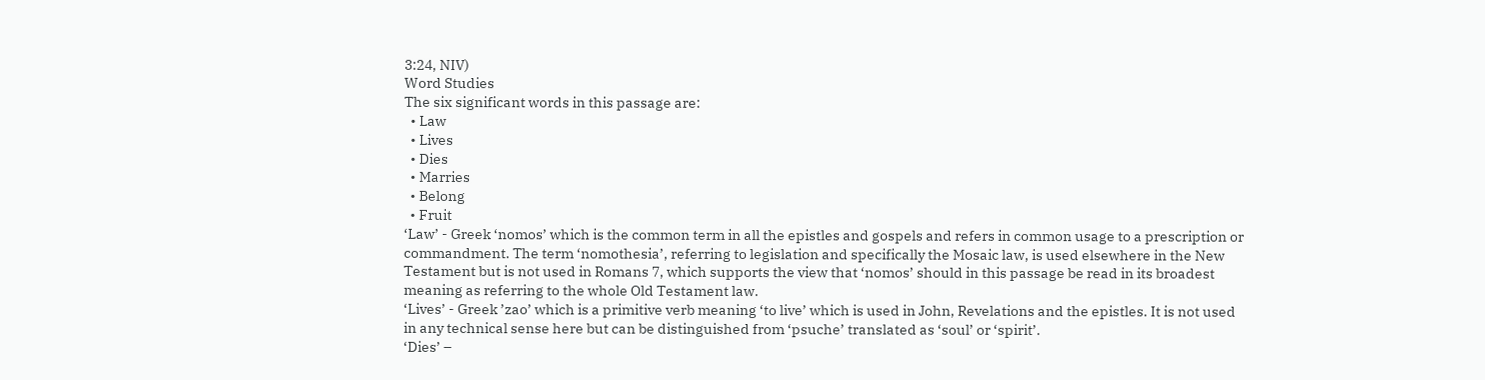3:24, NIV)
Word Studies
The six significant words in this passage are:
  • Law
  • Lives
  • Dies
  • Marries
  • Belong
  • Fruit
‘Law’ - Greek ‘nomos’ which is the common term in all the epistles and gospels and refers in common usage to a prescription or commandment. The term ‘nomothesia’, referring to legislation and specifically the Mosaic law, is used elsewhere in the New Testament but is not used in Romans 7, which supports the view that ‘nomos’ should in this passage be read in its broadest meaning as referring to the whole Old Testament law.
‘Lives’ - Greek ’zao’ which is a primitive verb meaning ‘to live’ which is used in John, Revelations and the epistles. It is not used in any technical sense here but can be distinguished from ‘psuche’ translated as ‘soul’ or ‘spirit’.
‘Dies’ –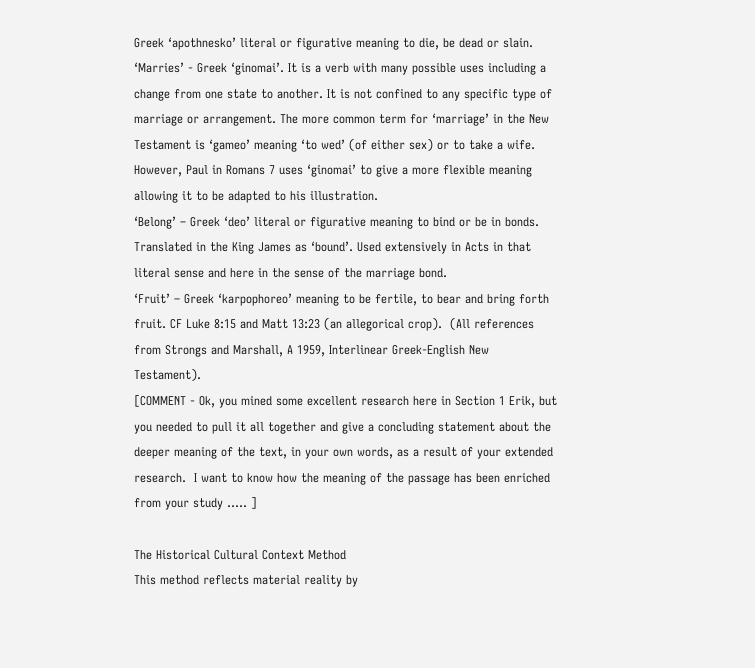Greek ‘apothnesko’ literal or figurative meaning to die, be dead or slain.
‘Marries’ - Greek ‘ginomai’. It is a verb with many possible uses including a change from one state to another. It is not confined to any specific type of marriage or arrangement. The more common term for ‘marriage’ in the New Testament is ‘gameo’ meaning ‘to wed’ (of either sex) or to take a wife. However, Paul in Romans 7 uses ‘ginomai’ to give a more flexible meaning allowing it to be adapted to his illustration.
‘Belong’ – Greek ‘deo’ literal or figurative meaning to bind or be in bonds. Translated in the King James as ‘bound’. Used extensively in Acts in that literal sense and here in the sense of the marriage bond.
‘Fruit’ – Greek ‘karpophoreo’ meaning to be fertile, to bear and bring forth fruit. CF Luke 8:15 and Matt 13:23 (an allegorical crop).  (All references from Strongs and Marshall, A 1959, Interlinear Greek-English New Testament).
[COMMENT - Ok, you mined some excellent research here in Section 1 Erik, but you needed to pull it all together and give a concluding statement about the deeper meaning of the text, in your own words, as a result of your extended research.  I want to know how the meaning of the passage has been enriched from your study ….. ]

The Historical Cultural Context Method
This method reflects material reality by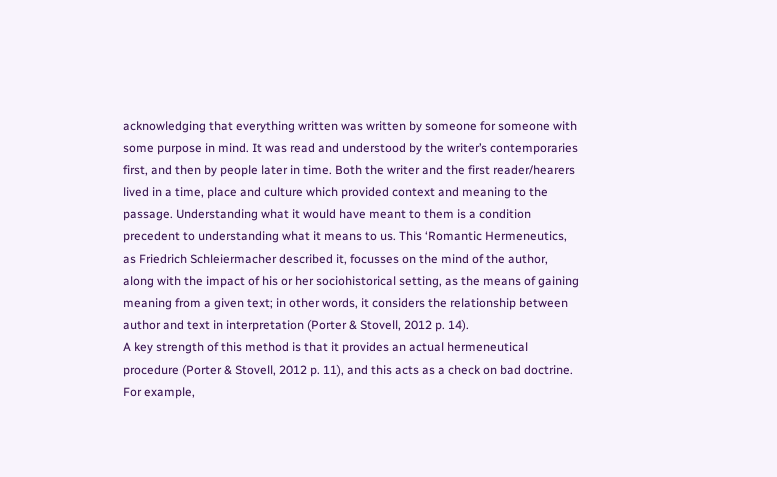acknowledging that everything written was written by someone for someone with some purpose in mind. It was read and understood by the writer’s contemporaries first, and then by people later in time. Both the writer and the first reader/hearers lived in a time, place and culture which provided context and meaning to the passage. Understanding what it would have meant to them is a condition precedent to understanding what it means to us. This ‘Romantic Hermeneutics, as Friedrich Schleiermacher described it, focusses on the mind of the author, along with the impact of his or her sociohistorical setting, as the means of gaining meaning from a given text; in other words, it considers the relationship between author and text in interpretation (Porter & Stovell, 2012 p. 14).
A key strength of this method is that it provides an actual hermeneutical procedure (Porter & Stovell, 2012 p. 11), and this acts as a check on bad doctrine. For example,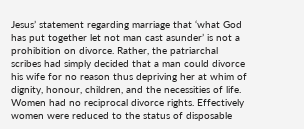Jesus’ statement regarding marriage that ‘what God has put together let not man cast asunder’ is not a prohibition on divorce. Rather, the patriarchal scribes had simply decided that a man could divorce his wife for no reason thus depriving her at whim of dignity, honour, children, and the necessities of life. Women had no reciprocal divorce rights. Effectively women were reduced to the status of disposable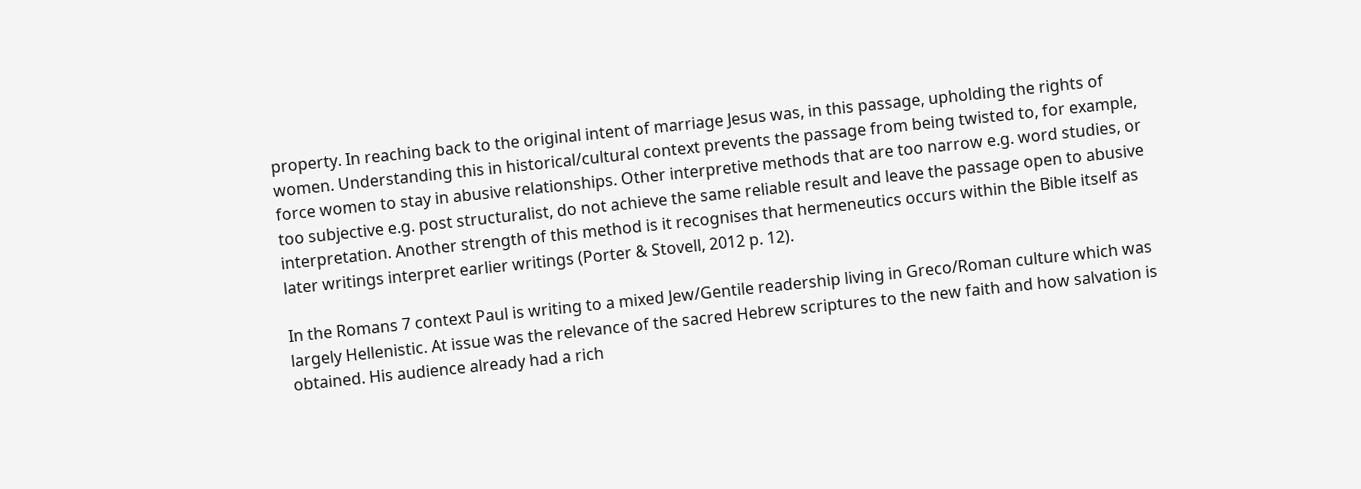property. In reaching back to the original intent of marriage Jesus was, in this passage, upholding the rights of women. Understanding this in historical/cultural context prevents the passage from being twisted to, for example, force women to stay in abusive relationships. Other interpretive methods that are too narrow e.g. word studies, or too subjective e.g. post structuralist, do not achieve the same reliable result and leave the passage open to abusive interpretation. Another strength of this method is it recognises that hermeneutics occurs within the Bible itself as later writings interpret earlier writings (Porter & Stovell, 2012 p. 12).

In the Romans 7 context Paul is writing to a mixed Jew/Gentile readership living in Greco/Roman culture which was largely Hellenistic. At issue was the relevance of the sacred Hebrew scriptures to the new faith and how salvation is obtained. His audience already had a rich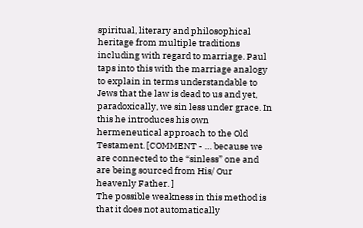spiritual, literary and philosophical heritage from multiple traditions including with regard to marriage. Paul taps into this with the marriage analogy to explain in terms understandable to Jews that the law is dead to us and yet, paradoxically, we sin less under grace. In this he introduces his own hermeneutical approach to the Old Testament. [COMMENT - … because we are connected to the “sinless” one and are being sourced from His/ Our heavenly Father. ]
The possible weakness in this method is that it does not automatically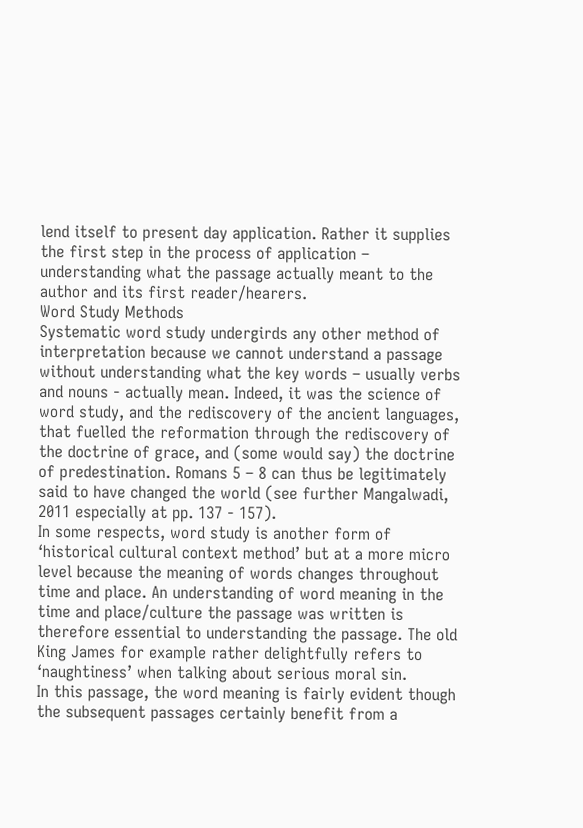lend itself to present day application. Rather it supplies the first step in the process of application – understanding what the passage actually meant to the author and its first reader/hearers.
Word Study Methods
Systematic word study undergirds any other method of interpretation because we cannot understand a passage without understanding what the key words – usually verbs and nouns - actually mean. Indeed, it was the science of word study, and the rediscovery of the ancient languages, that fuelled the reformation through the rediscovery of the doctrine of grace, and (some would say) the doctrine of predestination. Romans 5 – 8 can thus be legitimately said to have changed the world (see further Mangalwadi, 2011 especially at pp. 137 - 157).
In some respects, word study is another form of ‘historical cultural context method’ but at a more micro level because the meaning of words changes throughout time and place. An understanding of word meaning in the time and place/culture the passage was written is therefore essential to understanding the passage. The old King James for example rather delightfully refers to ‘naughtiness’ when talking about serious moral sin.
In this passage, the word meaning is fairly evident though the subsequent passages certainly benefit from a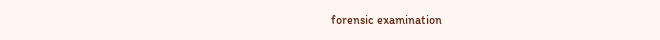forensic examination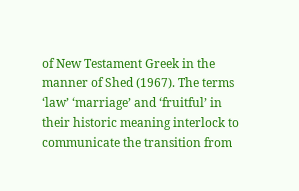of New Testament Greek in the manner of Shed (1967). The terms ‘law’ ‘marriage’ and ‘fruitful’ in their historic meaning interlock to communicate the transition from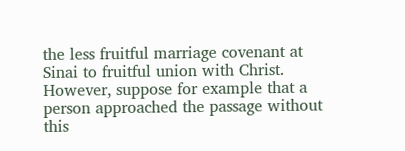the less fruitful marriage covenant at Sinai to fruitful union with Christ.
However, suppose for example that a person approached the passage without this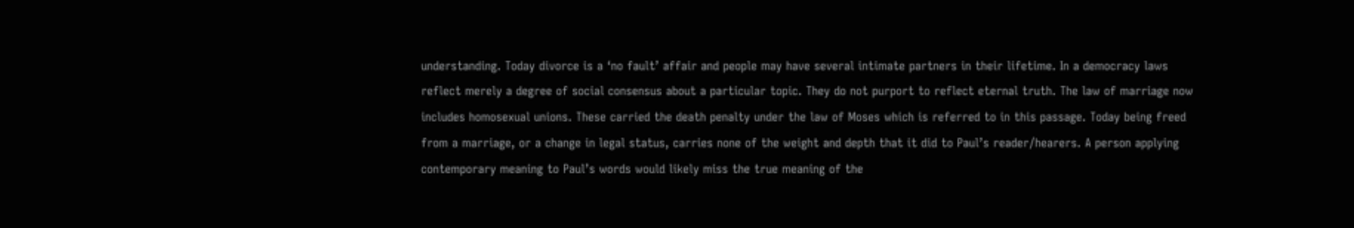understanding. Today divorce is a ‘no fault’ affair and people may have several intimate partners in their lifetime. In a democracy laws reflect merely a degree of social consensus about a particular topic. They do not purport to reflect eternal truth. The law of marriage now includes homosexual unions. These carried the death penalty under the law of Moses which is referred to in this passage. Today being freed from a marriage, or a change in legal status, carries none of the weight and depth that it did to Paul’s reader/hearers. A person applying contemporary meaning to Paul’s words would likely miss the true meaning of the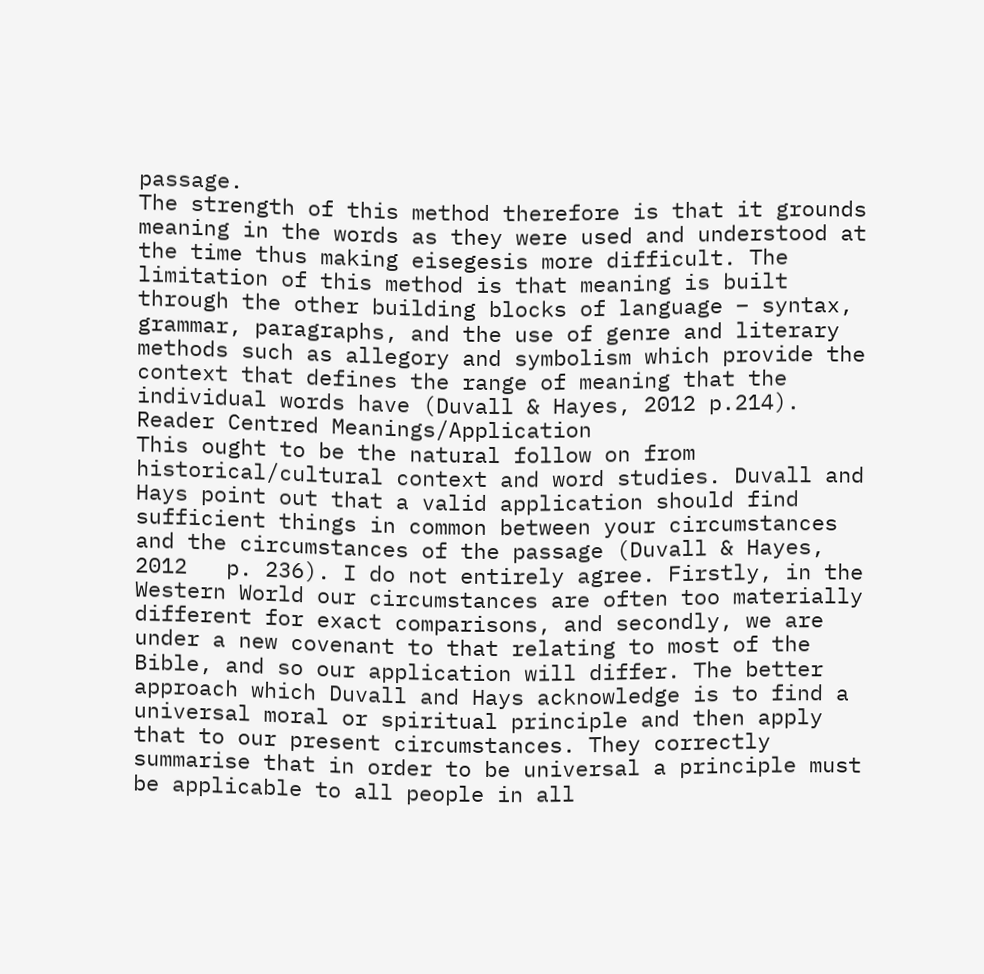passage.
The strength of this method therefore is that it grounds meaning in the words as they were used and understood at the time thus making eisegesis more difficult. The limitation of this method is that meaning is built through the other building blocks of language – syntax, grammar, paragraphs, and the use of genre and literary methods such as allegory and symbolism which provide the context that defines the range of meaning that the individual words have (Duvall & Hayes, 2012 p.214).
Reader Centred Meanings/Application
This ought to be the natural follow on from historical/cultural context and word studies. Duvall and Hays point out that a valid application should find sufficient things in common between your circumstances and the circumstances of the passage (Duvall & Hayes, 2012   p. 236). I do not entirely agree. Firstly, in the Western World our circumstances are often too materially different for exact comparisons, and secondly, we are under a new covenant to that relating to most of the Bible, and so our application will differ. The better approach which Duvall and Hays acknowledge is to find a universal moral or spiritual principle and then apply that to our present circumstances. They correctly summarise that in order to be universal a principle must be applicable to all people in all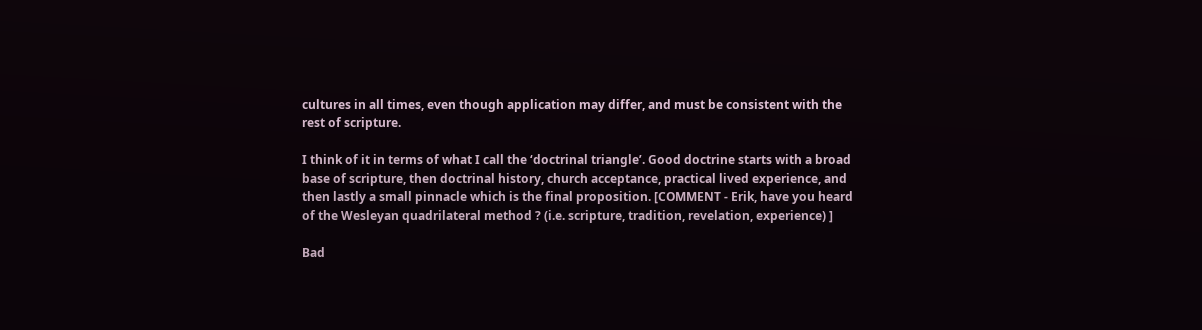cultures in all times, even though application may differ, and must be consistent with the rest of scripture.

I think of it in terms of what I call the ‘doctrinal triangle’. Good doctrine starts with a broad base of scripture, then doctrinal history, church acceptance, practical lived experience, and then lastly a small pinnacle which is the final proposition. [COMMENT - Erik, have you heard of the Wesleyan quadrilateral method ? (i.e. scripture, tradition, revelation, experience) ]

Bad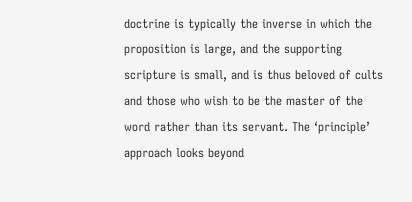doctrine is typically the inverse in which the proposition is large, and the supporting scripture is small, and is thus beloved of cults and those who wish to be the master of the word rather than its servant. The ‘principle’ approach looks beyond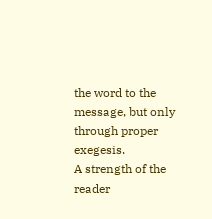the word to the message, but only through proper exegesis.
A strength of the reader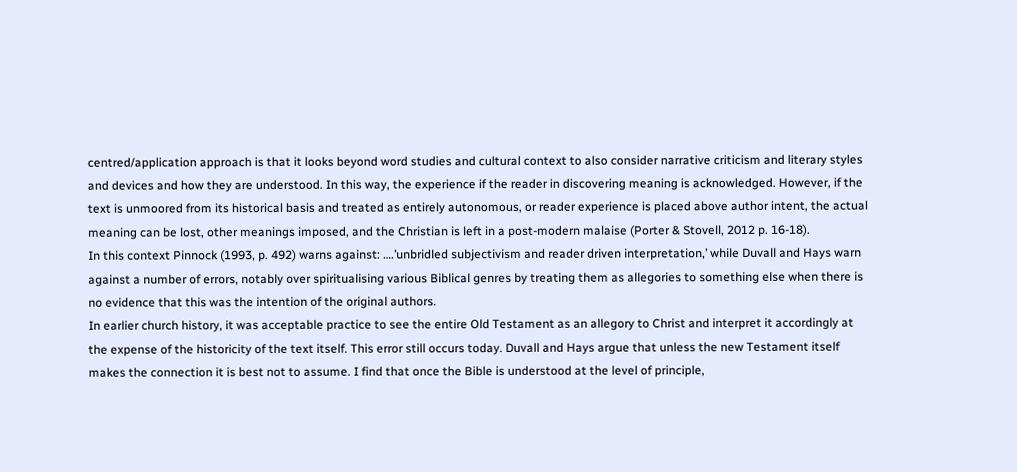centred/application approach is that it looks beyond word studies and cultural context to also consider narrative criticism and literary styles and devices and how they are understood. In this way, the experience if the reader in discovering meaning is acknowledged. However, if the text is unmoored from its historical basis and treated as entirely autonomous, or reader experience is placed above author intent, the actual meaning can be lost, other meanings imposed, and the Christian is left in a post-modern malaise (Porter & Stovell, 2012 p. 16-18).
In this context Pinnock (1993, p. 492) warns against: ….’unbridled subjectivism and reader driven interpretation,’ while Duvall and Hays warn against a number of errors, notably over spiritualising various Biblical genres by treating them as allegories to something else when there is no evidence that this was the intention of the original authors.
In earlier church history, it was acceptable practice to see the entire Old Testament as an allegory to Christ and interpret it accordingly at the expense of the historicity of the text itself. This error still occurs today. Duvall and Hays argue that unless the new Testament itself makes the connection it is best not to assume. I find that once the Bible is understood at the level of principle,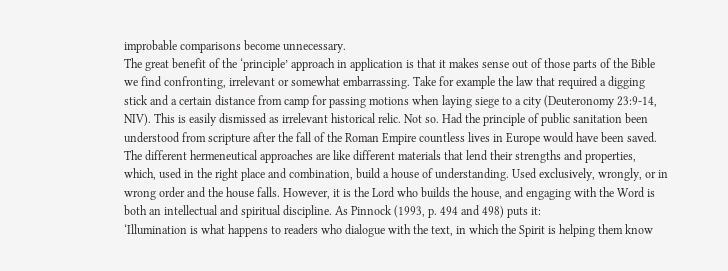improbable comparisons become unnecessary.
The great benefit of the ‘principle’ approach in application is that it makes sense out of those parts of the Bible we find confronting, irrelevant or somewhat embarrassing. Take for example the law that required a digging stick and a certain distance from camp for passing motions when laying siege to a city (Deuteronomy 23:9-14, NIV). This is easily dismissed as irrelevant historical relic. Not so. Had the principle of public sanitation been understood from scripture after the fall of the Roman Empire countless lives in Europe would have been saved.
The different hermeneutical approaches are like different materials that lend their strengths and properties, which, used in the right place and combination, build a house of understanding. Used exclusively, wrongly, or in wrong order and the house falls. However, it is the Lord who builds the house, and engaging with the Word is both an intellectual and spiritual discipline. As Pinnock (1993, p. 494 and 498) puts it:
‘Illumination is what happens to readers who dialogue with the text, in which the Spirit is helping them know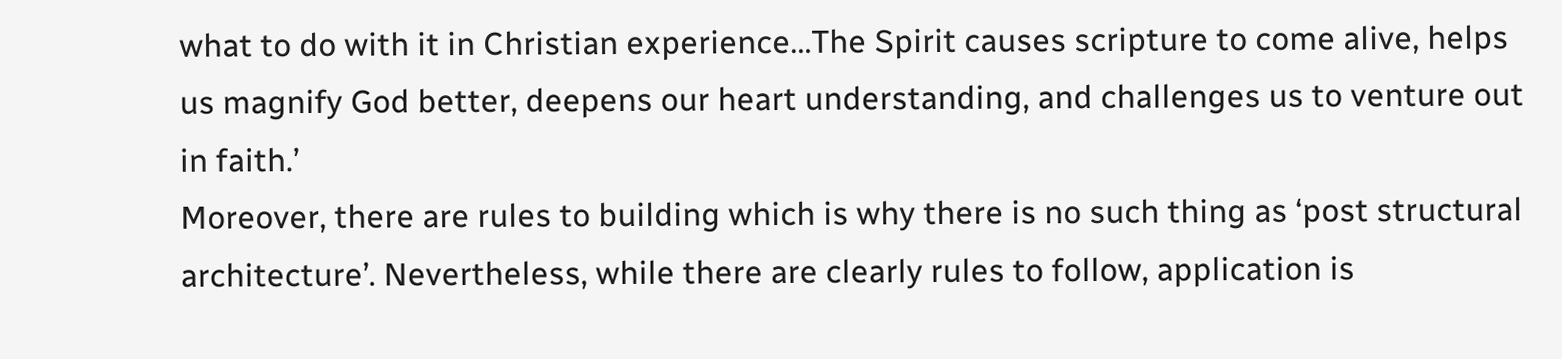what to do with it in Christian experience…The Spirit causes scripture to come alive, helps us magnify God better, deepens our heart understanding, and challenges us to venture out in faith.’
Moreover, there are rules to building which is why there is no such thing as ‘post structural architecture’. Nevertheless, while there are clearly rules to follow, application is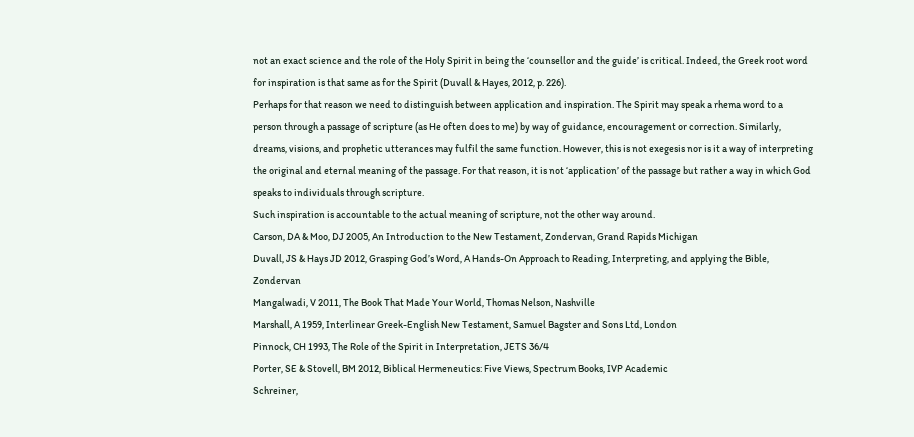not an exact science and the role of the Holy Spirit in being the ‘counsellor and the guide’ is critical. Indeed, the Greek root word for inspiration is that same as for the Spirit (Duvall & Hayes, 2012, p. 226).
Perhaps for that reason we need to distinguish between application and inspiration. The Spirit may speak a rhema word to a person through a passage of scripture (as He often does to me) by way of guidance, encouragement or correction. Similarly, dreams, visions, and prophetic utterances may fulfil the same function. However, this is not exegesis nor is it a way of interpreting the original and eternal meaning of the passage. For that reason, it is not ‘application’ of the passage but rather a way in which God speaks to individuals through scripture.
Such inspiration is accountable to the actual meaning of scripture, not the other way around.
Carson, DA & Moo, DJ 2005, An Introduction to the New Testament, Zondervan, Grand Rapids Michigan
Duvall, JS & Hays JD 2012, Grasping God’s Word, A Hands-On Approach to Reading, Interpreting, and applying the Bible, Zondervan
Mangalwadi, V 2011, The Book That Made Your World, Thomas Nelson, Nashville
Marshall, A 1959, Interlinear Greek-English New Testament, Samuel Bagster and Sons Ltd, London
Pinnock, CH 1993, The Role of the Spirit in Interpretation, JETS 36/4
Porter, SE & Stovell, BM 2012, Biblical Hermeneutics: Five Views, Spectrum Books, IVP Academic
Schreiner,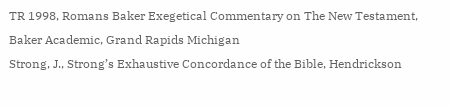TR 1998, Romans Baker Exegetical Commentary on The New Testament, Baker Academic, Grand Rapids Michigan
Strong, J., Strong’s Exhaustive Concordance of the Bible, Hendrickson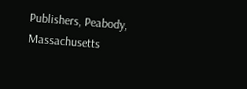Publishers, Peabody, Massachusetts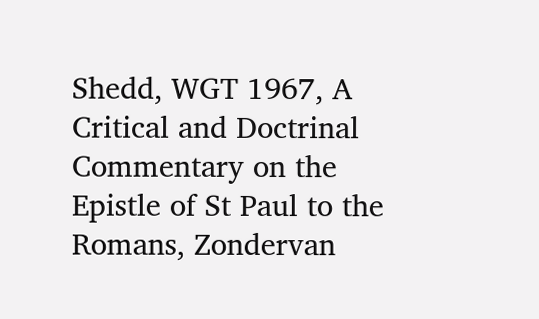Shedd, WGT 1967, A Critical and Doctrinal Commentary on the Epistle of St Paul to the Romans, Zondervan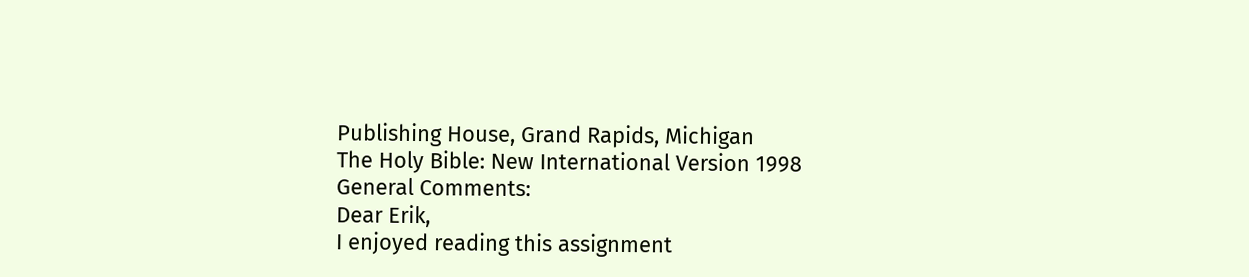Publishing House, Grand Rapids, Michigan
The Holy Bible: New International Version 1998
General Comments:
Dear Erik,
I enjoyed reading this assignment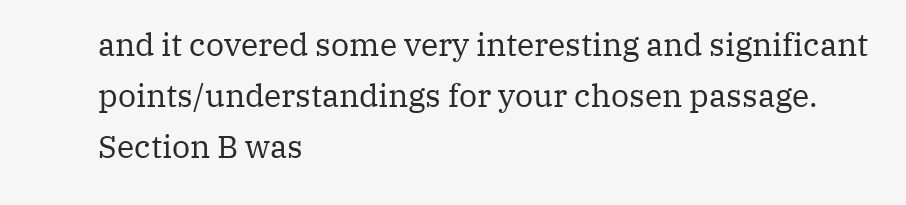and it covered some very interesting and significant points/understandings for your chosen passage. Section B was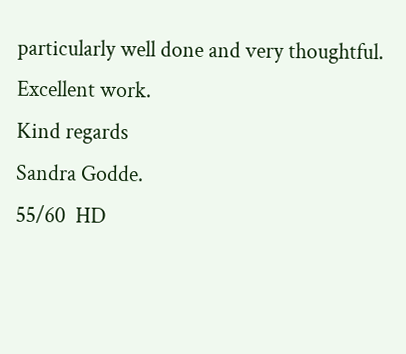particularly well done and very thoughtful.
Excellent work.
Kind regards
Sandra Godde.
55/60  HD